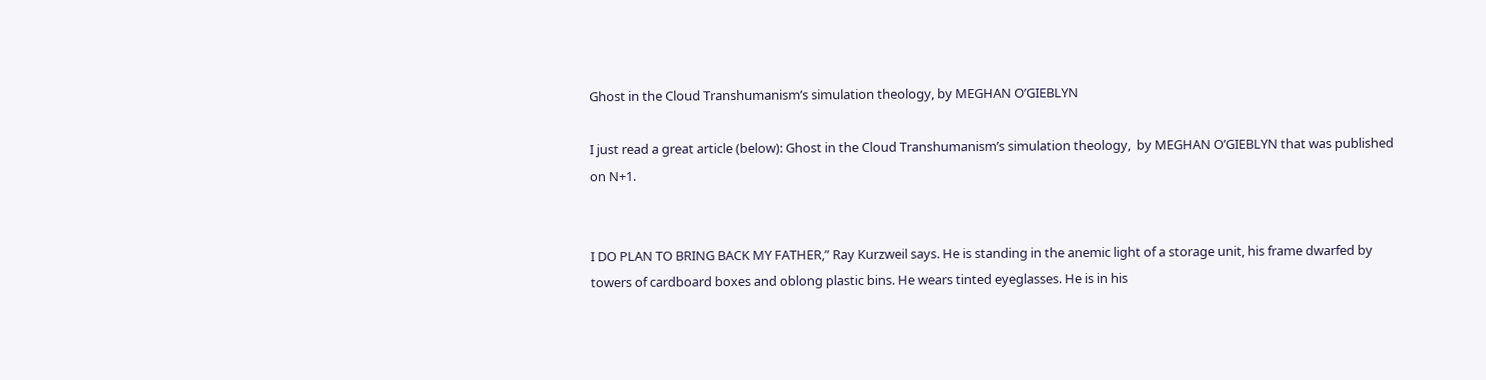Ghost in the Cloud Transhumanism’s simulation theology, by MEGHAN O’GIEBLYN

I just read a great article (below): Ghost in the Cloud Transhumanism’s simulation theology,  by MEGHAN O’GIEBLYN that was published on N+1.


I DO PLAN TO BRING BACK MY FATHER,” Ray Kurzweil says. He is standing in the anemic light of a storage unit, his frame dwarfed by towers of cardboard boxes and oblong plastic bins. He wears tinted eyeglasses. He is in his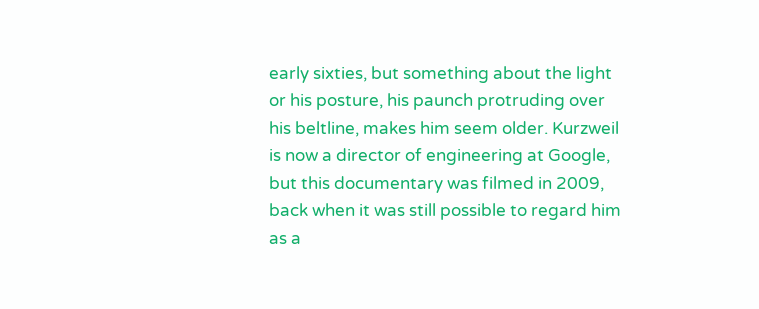early sixties, but something about the light or his posture, his paunch protruding over his beltline, makes him seem older. Kurzweil is now a director of engineering at Google, but this documentary was filmed in 2009, back when it was still possible to regard him as a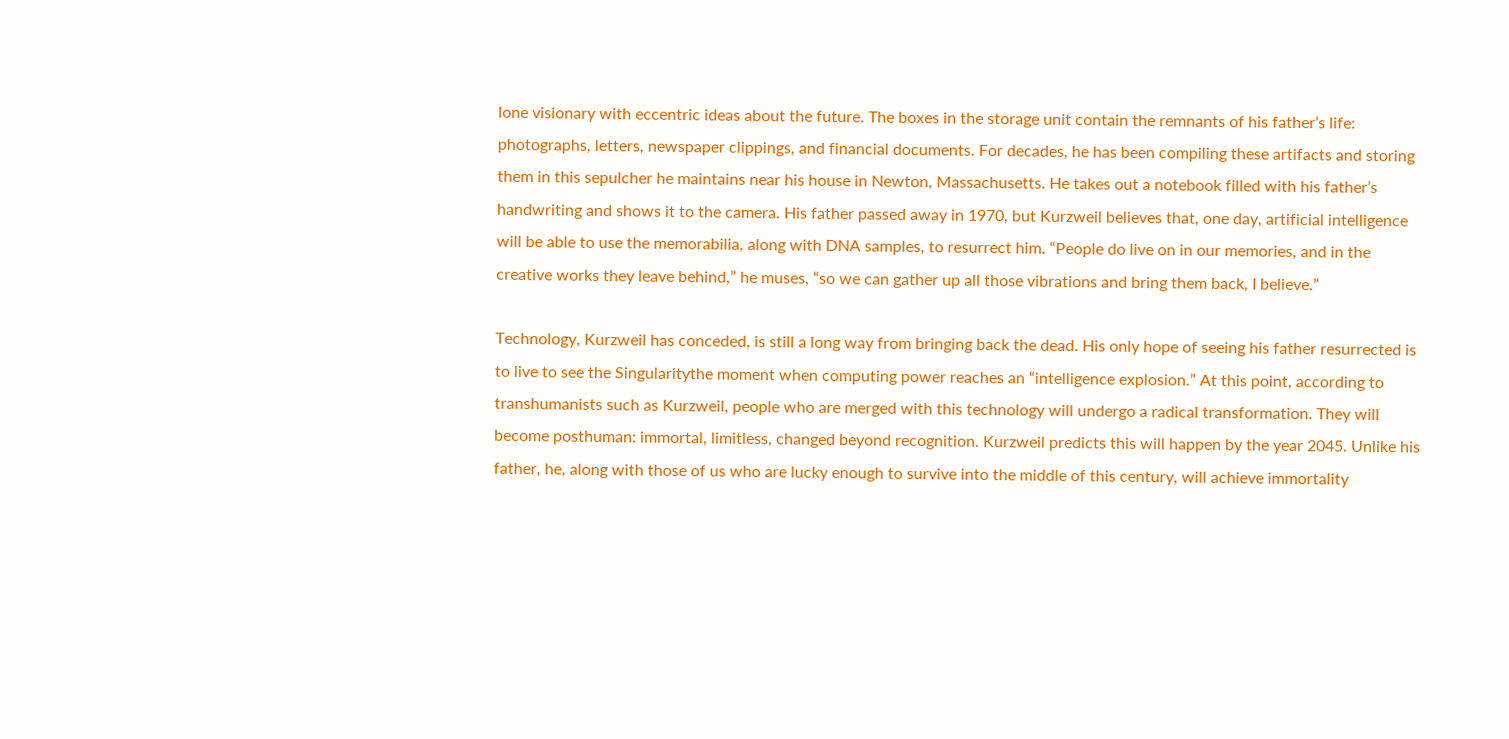lone visionary with eccentric ideas about the future. The boxes in the storage unit contain the remnants of his father’s life: photographs, letters, newspaper clippings, and financial documents. For decades, he has been compiling these artifacts and storing them in this sepulcher he maintains near his house in Newton, Massachusetts. He takes out a notebook filled with his father’s handwriting and shows it to the camera. His father passed away in 1970, but Kurzweil believes that, one day, artificial intelligence will be able to use the memorabilia, along with DNA samples, to resurrect him. “People do live on in our memories, and in the creative works they leave behind,” he muses, “so we can gather up all those vibrations and bring them back, I believe.”

Technology, Kurzweil has conceded, is still a long way from bringing back the dead. His only hope of seeing his father resurrected is to live to see the Singularitythe moment when computing power reaches an “intelligence explosion.” At this point, according to transhumanists such as Kurzweil, people who are merged with this technology will undergo a radical transformation. They will become posthuman: immortal, limitless, changed beyond recognition. Kurzweil predicts this will happen by the year 2045. Unlike his father, he, along with those of us who are lucky enough to survive into the middle of this century, will achieve immortality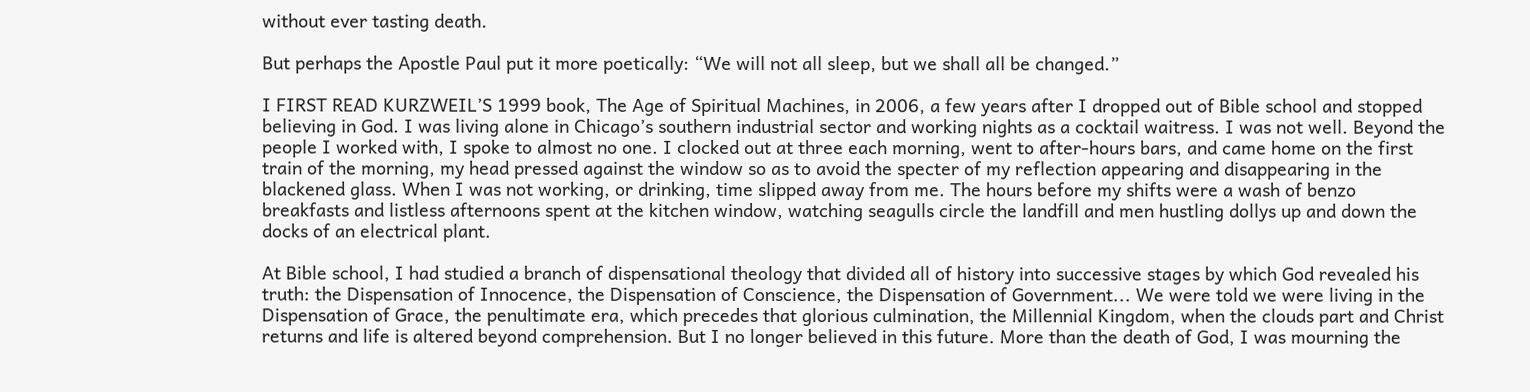without ever tasting death.

But perhaps the Apostle Paul put it more poetically: “We will not all sleep, but we shall all be changed.”

I FIRST READ KURZWEIL’S 1999 book, The Age of Spiritual Machines, in 2006, a few years after I dropped out of Bible school and stopped believing in God. I was living alone in Chicago’s southern industrial sector and working nights as a cocktail waitress. I was not well. Beyond the people I worked with, I spoke to almost no one. I clocked out at three each morning, went to after-hours bars, and came home on the first train of the morning, my head pressed against the window so as to avoid the specter of my reflection appearing and disappearing in the blackened glass. When I was not working, or drinking, time slipped away from me. The hours before my shifts were a wash of benzo breakfasts and listless afternoons spent at the kitchen window, watching seagulls circle the landfill and men hustling dollys up and down the docks of an electrical plant.

At Bible school, I had studied a branch of dispensational theology that divided all of history into successive stages by which God revealed his truth: the Dispensation of Innocence, the Dispensation of Conscience, the Dispensation of Government... We were told we were living in the Dispensation of Grace, the penultimate era, which precedes that glorious culmination, the Millennial Kingdom, when the clouds part and Christ returns and life is altered beyond comprehension. But I no longer believed in this future. More than the death of God, I was mourning the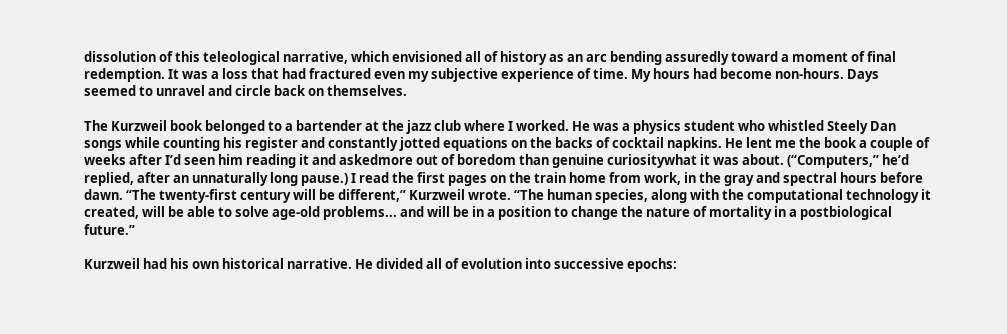dissolution of this teleological narrative, which envisioned all of history as an arc bending assuredly toward a moment of final redemption. It was a loss that had fractured even my subjective experience of time. My hours had become non-hours. Days seemed to unravel and circle back on themselves.

The Kurzweil book belonged to a bartender at the jazz club where I worked. He was a physics student who whistled Steely Dan songs while counting his register and constantly jotted equations on the backs of cocktail napkins. He lent me the book a couple of weeks after I’d seen him reading it and askedmore out of boredom than genuine curiositywhat it was about. (“Computers,” he’d replied, after an unnaturally long pause.) I read the first pages on the train home from work, in the gray and spectral hours before dawn. “The twenty-first century will be different,” Kurzweil wrote. “The human species, along with the computational technology it created, will be able to solve age-old problems... and will be in a position to change the nature of mortality in a postbiological future.”

Kurzweil had his own historical narrative. He divided all of evolution into successive epochs: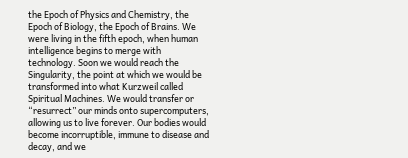the Epoch of Physics and Chemistry, the Epoch of Biology, the Epoch of Brains. We were living in the fifth epoch, when human intelligence begins to merge with technology. Soon we would reach the Singularity, the point at which we would be transformed into what Kurzweil called Spiritual Machines. We would transfer or “resurrect” our minds onto supercomputers, allowing us to live forever. Our bodies would become incorruptible, immune to disease and decay, and we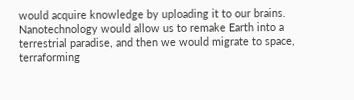would acquire knowledge by uploading it to our brains. Nanotechnology would allow us to remake Earth into a terrestrial paradise, and then we would migrate to space, terraforming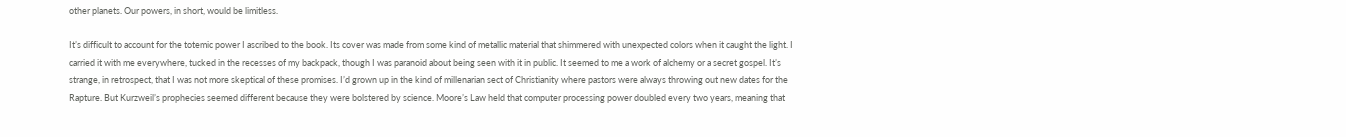other planets. Our powers, in short, would be limitless.

It’s difficult to account for the totemic power I ascribed to the book. Its cover was made from some kind of metallic material that shimmered with unexpected colors when it caught the light. I carried it with me everywhere, tucked in the recesses of my backpack, though I was paranoid about being seen with it in public. It seemed to me a work of alchemy or a secret gospel. It’s strange, in retrospect, that I was not more skeptical of these promises. I’d grown up in the kind of millenarian sect of Christianity where pastors were always throwing out new dates for the Rapture. But Kurzweil’s prophecies seemed different because they were bolstered by science. Moore’s Law held that computer processing power doubled every two years, meaning that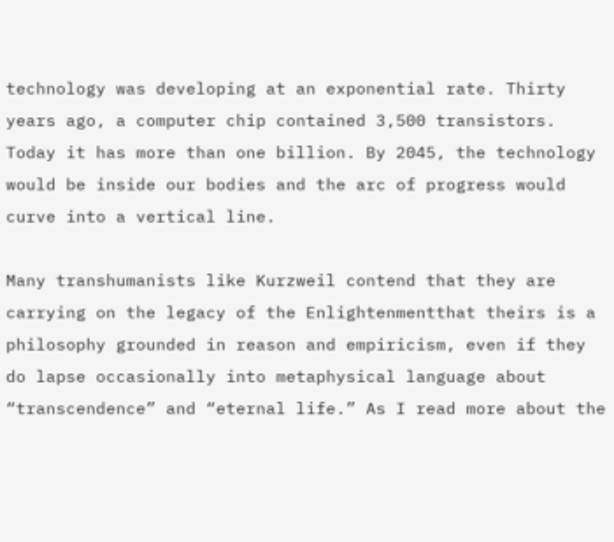technology was developing at an exponential rate. Thirty years ago, a computer chip contained 3,500 transistors. Today it has more than one billion. By 2045, the technology would be inside our bodies and the arc of progress would curve into a vertical line.

Many transhumanists like Kurzweil contend that they are carrying on the legacy of the Enlightenmentthat theirs is a philosophy grounded in reason and empiricism, even if they do lapse occasionally into metaphysical language about “transcendence” and “eternal life.” As I read more about the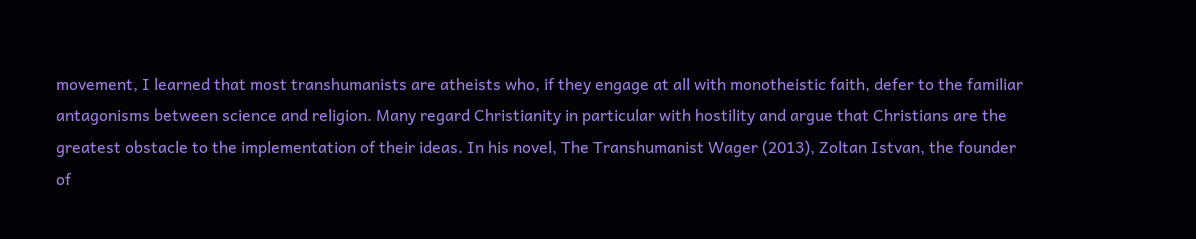movement, I learned that most transhumanists are atheists who, if they engage at all with monotheistic faith, defer to the familiar antagonisms between science and religion. Many regard Christianity in particular with hostility and argue that Christians are the greatest obstacle to the implementation of their ideas. In his novel, The Transhumanist Wager (2013), Zoltan Istvan, the founder of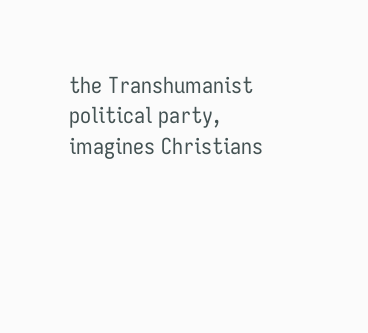the Transhumanist political party, imagines Christians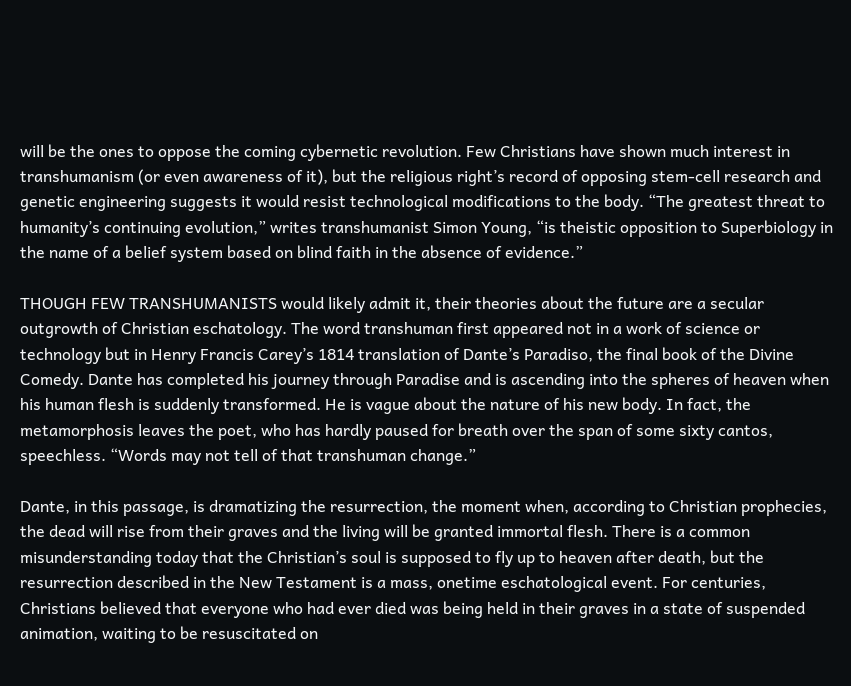will be the ones to oppose the coming cybernetic revolution. Few Christians have shown much interest in transhumanism (or even awareness of it), but the religious right’s record of opposing stem-cell research and genetic engineering suggests it would resist technological modifications to the body. “The greatest threat to humanity’s continuing evolution,” writes transhumanist Simon Young, “is theistic opposition to Superbiology in the name of a belief system based on blind faith in the absence of evidence.”

THOUGH FEW TRANSHUMANISTS would likely admit it, their theories about the future are a secular outgrowth of Christian eschatology. The word transhuman first appeared not in a work of science or technology but in Henry Francis Carey’s 1814 translation of Dante’s Paradiso, the final book of the Divine Comedy. Dante has completed his journey through Paradise and is ascending into the spheres of heaven when his human flesh is suddenly transformed. He is vague about the nature of his new body. In fact, the metamorphosis leaves the poet, who has hardly paused for breath over the span of some sixty cantos, speechless. “Words may not tell of that transhuman change.”

Dante, in this passage, is dramatizing the resurrection, the moment when, according to Christian prophecies, the dead will rise from their graves and the living will be granted immortal flesh. There is a common misunderstanding today that the Christian’s soul is supposed to fly up to heaven after death, but the resurrection described in the New Testament is a mass, onetime eschatological event. For centuries, Christians believed that everyone who had ever died was being held in their graves in a state of suspended animation, waiting to be resuscitated on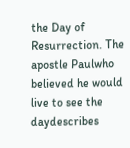the Day of Resurrection. The apostle Paulwho believed he would live to see the daydescribes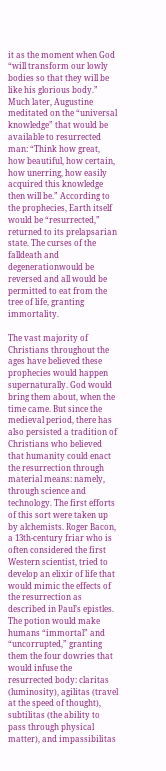it as the moment when God “will transform our lowly bodies so that they will be like his glorious body.” Much later, Augustine meditated on the “universal knowledge” that would be available to resurrected man: “Think how great, how beautiful, how certain, how unerring, how easily acquired this knowledge then will be.” According to the prophecies, Earth itself would be “resurrected,” returned to its prelapsarian state. The curses of the falldeath and degenerationwould be reversed and all would be permitted to eat from the tree of life, granting immortality.

The vast majority of Christians throughout the ages have believed these prophecies would happen supernaturally. God would bring them about, when the time came. But since the medieval period, there has also persisted a tradition of Christians who believed that humanity could enact the resurrection through material means: namely, through science and technology. The first efforts of this sort were taken up by alchemists. Roger Bacon, a 13th-century friar who is often considered the first Western scientist, tried to develop an elixir of life that would mimic the effects of the resurrection as described in Paul’s epistles. The potion would make humans “immortal” and “uncorrupted,” granting them the four dowries that would infuse the resurrected body: claritas (luminosity), agilitas (travel at the speed of thought), subtilitas (the ability to pass through physical matter), and impassibilitas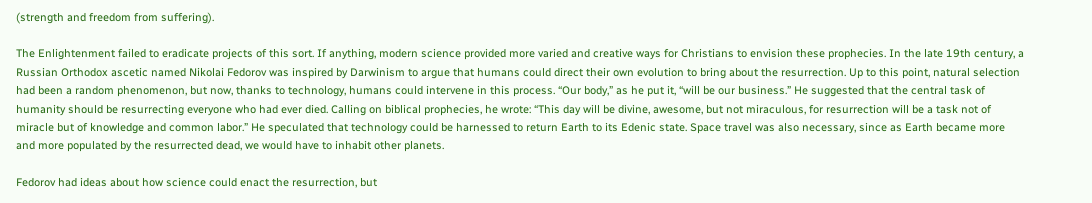(strength and freedom from suffering).

The Enlightenment failed to eradicate projects of this sort. If anything, modern science provided more varied and creative ways for Christians to envision these prophecies. In the late 19th century, a Russian Orthodox ascetic named Nikolai Fedorov was inspired by Darwinism to argue that humans could direct their own evolution to bring about the resurrection. Up to this point, natural selection had been a random phenomenon, but now, thanks to technology, humans could intervene in this process. “Our body,” as he put it, “will be our business.” He suggested that the central task of humanity should be resurrecting everyone who had ever died. Calling on biblical prophecies, he wrote: “This day will be divine, awesome, but not miraculous, for resurrection will be a task not of miracle but of knowledge and common labor.” He speculated that technology could be harnessed to return Earth to its Edenic state. Space travel was also necessary, since as Earth became more and more populated by the resurrected dead, we would have to inhabit other planets.

Fedorov had ideas about how science could enact the resurrection, but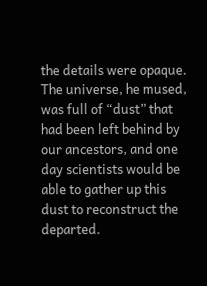the details were opaque. The universe, he mused, was full of “dust” that had been left behind by our ancestors, and one day scientists would be able to gather up this dust to reconstruct the departed.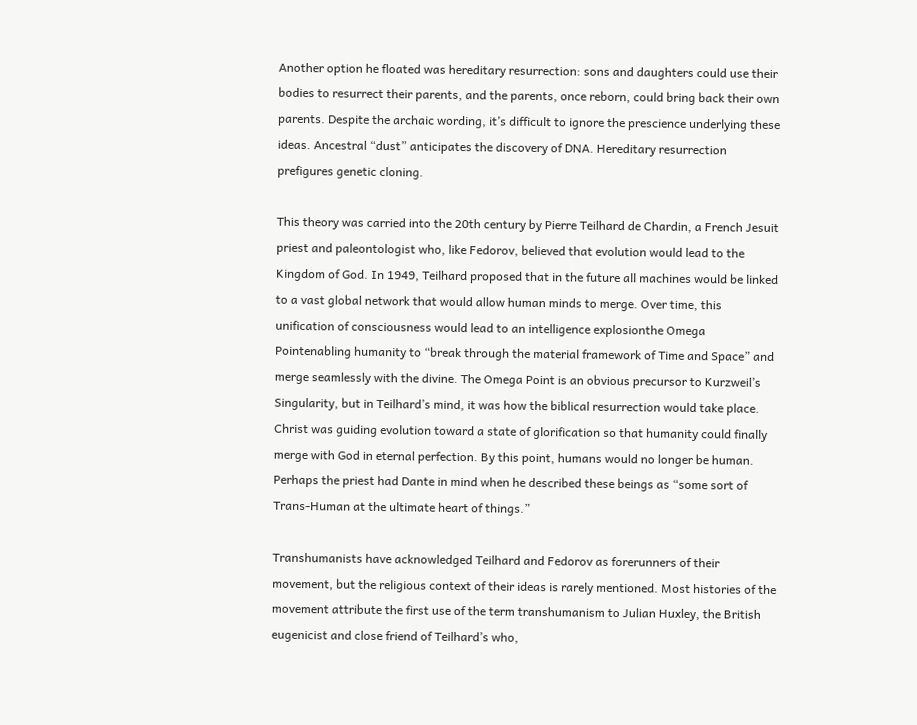Another option he floated was hereditary resurrection: sons and daughters could use their bodies to resurrect their parents, and the parents, once reborn, could bring back their own parents. Despite the archaic wording, it’s difficult to ignore the prescience underlying these ideas. Ancestral “dust” anticipates the discovery of DNA. Hereditary resurrection prefigures genetic cloning.

This theory was carried into the 20th century by Pierre Teilhard de Chardin, a French Jesuit priest and paleontologist who, like Fedorov, believed that evolution would lead to the Kingdom of God. In 1949, Teilhard proposed that in the future all machines would be linked to a vast global network that would allow human minds to merge. Over time, this unification of consciousness would lead to an intelligence explosionthe Omega Pointenabling humanity to “break through the material framework of Time and Space” and merge seamlessly with the divine. The Omega Point is an obvious precursor to Kurzweil’s Singularity, but in Teilhard’s mind, it was how the biblical resurrection would take place. Christ was guiding evolution toward a state of glorification so that humanity could finally merge with God in eternal perfection. By this point, humans would no longer be human. Perhaps the priest had Dante in mind when he described these beings as “some sort of Trans-Human at the ultimate heart of things.”

Transhumanists have acknowledged Teilhard and Fedorov as forerunners of their movement, but the religious context of their ideas is rarely mentioned. Most histories of the movement attribute the first use of the term transhumanism to Julian Huxley, the British eugenicist and close friend of Teilhard’s who,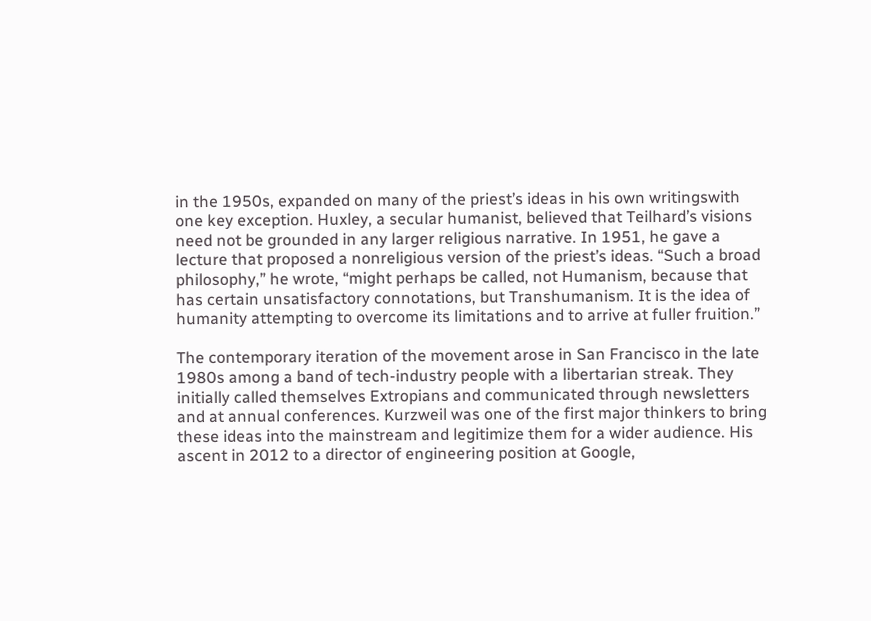in the 1950s, expanded on many of the priest’s ideas in his own writingswith one key exception. Huxley, a secular humanist, believed that Teilhard’s visions need not be grounded in any larger religious narrative. In 1951, he gave a lecture that proposed a nonreligious version of the priest’s ideas. “Such a broad philosophy,” he wrote, “might perhaps be called, not Humanism, because that has certain unsatisfactory connotations, but Transhumanism. It is the idea of humanity attempting to overcome its limitations and to arrive at fuller fruition.”

The contemporary iteration of the movement arose in San Francisco in the late 1980s among a band of tech-industry people with a libertarian streak. They initially called themselves Extropians and communicated through newsletters and at annual conferences. Kurzweil was one of the first major thinkers to bring these ideas into the mainstream and legitimize them for a wider audience. His ascent in 2012 to a director of engineering position at Google,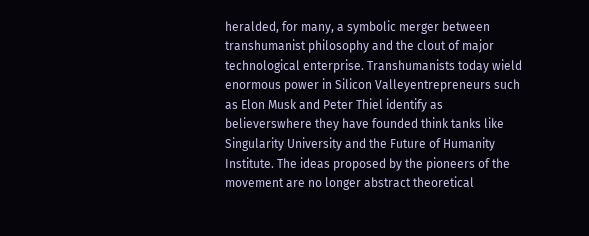heralded, for many, a symbolic merger between transhumanist philosophy and the clout of major technological enterprise. Transhumanists today wield enormous power in Silicon Valleyentrepreneurs such as Elon Musk and Peter Thiel identify as believerswhere they have founded think tanks like Singularity University and the Future of Humanity Institute. The ideas proposed by the pioneers of the movement are no longer abstract theoretical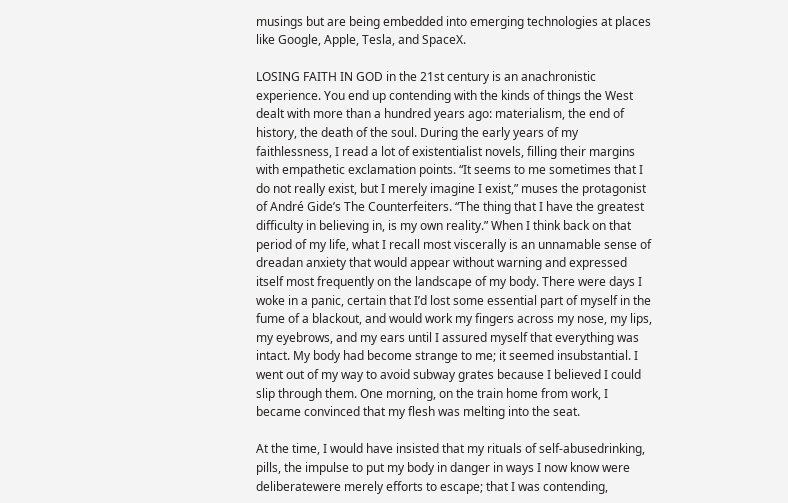musings but are being embedded into emerging technologies at places like Google, Apple, Tesla, and SpaceX.

LOSING FAITH IN GOD in the 21st century is an anachronistic experience. You end up contending with the kinds of things the West dealt with more than a hundred years ago: materialism, the end of history, the death of the soul. During the early years of my faithlessness, I read a lot of existentialist novels, filling their margins with empathetic exclamation points. “It seems to me sometimes that I do not really exist, but I merely imagine I exist,” muses the protagonist of André Gide’s The Counterfeiters. “The thing that I have the greatest difficulty in believing in, is my own reality.” When I think back on that period of my life, what I recall most viscerally is an unnamable sense of dreadan anxiety that would appear without warning and expressed itself most frequently on the landscape of my body. There were days I woke in a panic, certain that I’d lost some essential part of myself in the fume of a blackout, and would work my fingers across my nose, my lips, my eyebrows, and my ears until I assured myself that everything was intact. My body had become strange to me; it seemed insubstantial. I went out of my way to avoid subway grates because I believed I could slip through them. One morning, on the train home from work, I became convinced that my flesh was melting into the seat.

At the time, I would have insisted that my rituals of self-abusedrinking, pills, the impulse to put my body in danger in ways I now know were deliberatewere merely efforts to escape; that I was contending,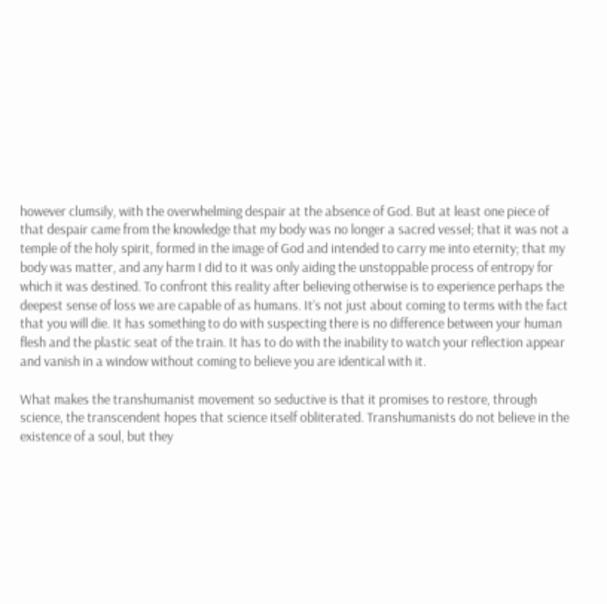however clumsily, with the overwhelming despair at the absence of God. But at least one piece of that despair came from the knowledge that my body was no longer a sacred vessel; that it was not a temple of the holy spirit, formed in the image of God and intended to carry me into eternity; that my body was matter, and any harm I did to it was only aiding the unstoppable process of entropy for which it was destined. To confront this reality after believing otherwise is to experience perhaps the deepest sense of loss we are capable of as humans. It’s not just about coming to terms with the fact that you will die. It has something to do with suspecting there is no difference between your human flesh and the plastic seat of the train. It has to do with the inability to watch your reflection appear and vanish in a window without coming to believe you are identical with it.

What makes the transhumanist movement so seductive is that it promises to restore, through science, the transcendent hopes that science itself obliterated. Transhumanists do not believe in the existence of a soul, but they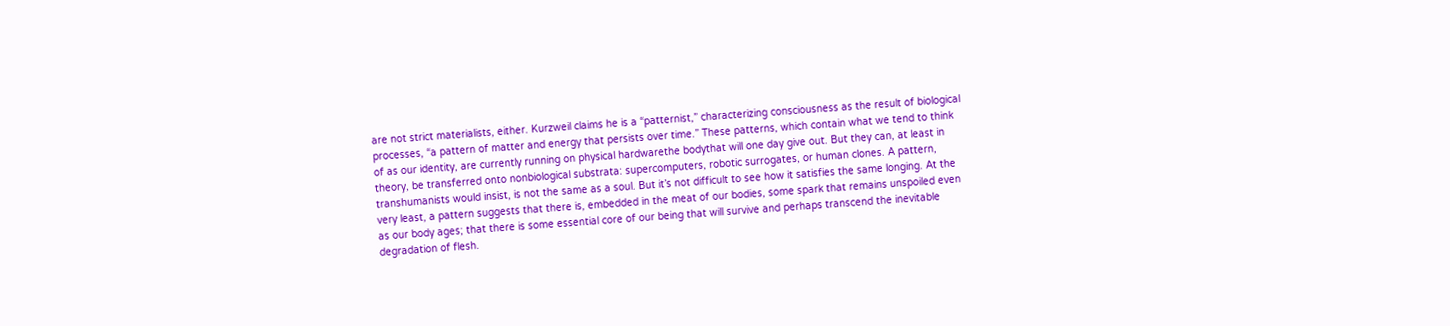are not strict materialists, either. Kurzweil claims he is a “patternist,” characterizing consciousness as the result of biological processes, “a pattern of matter and energy that persists over time.” These patterns, which contain what we tend to think of as our identity, are currently running on physical hardwarethe bodythat will one day give out. But they can, at least in theory, be transferred onto nonbiological substrata: supercomputers, robotic surrogates, or human clones. A pattern, transhumanists would insist, is not the same as a soul. But it’s not difficult to see how it satisfies the same longing. At the very least, a pattern suggests that there is, embedded in the meat of our bodies, some spark that remains unspoiled even as our body ages; that there is some essential core of our being that will survive and perhaps transcend the inevitable degradation of flesh.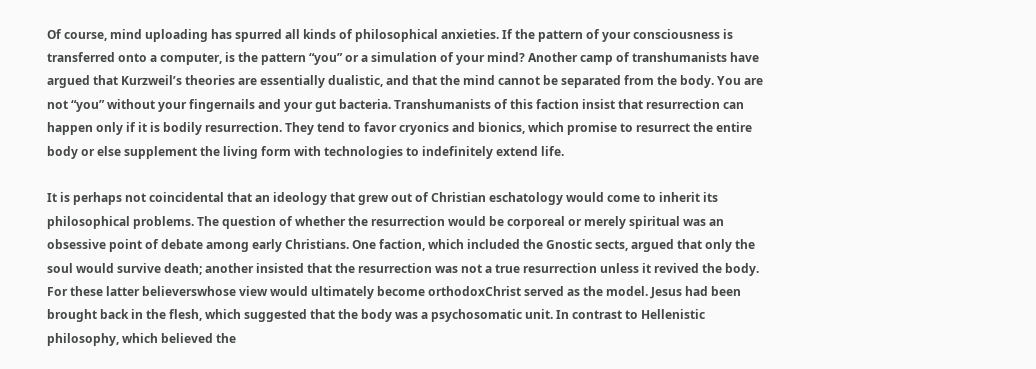Of course, mind uploading has spurred all kinds of philosophical anxieties. If the pattern of your consciousness is transferred onto a computer, is the pattern “you” or a simulation of your mind? Another camp of transhumanists have argued that Kurzweil’s theories are essentially dualistic, and that the mind cannot be separated from the body. You are not “you” without your fingernails and your gut bacteria. Transhumanists of this faction insist that resurrection can happen only if it is bodily resurrection. They tend to favor cryonics and bionics, which promise to resurrect the entire body or else supplement the living form with technologies to indefinitely extend life.

It is perhaps not coincidental that an ideology that grew out of Christian eschatology would come to inherit its philosophical problems. The question of whether the resurrection would be corporeal or merely spiritual was an obsessive point of debate among early Christians. One faction, which included the Gnostic sects, argued that only the soul would survive death; another insisted that the resurrection was not a true resurrection unless it revived the body. For these latter believerswhose view would ultimately become orthodoxChrist served as the model. Jesus had been brought back in the flesh, which suggested that the body was a psychosomatic unit. In contrast to Hellenistic philosophy, which believed the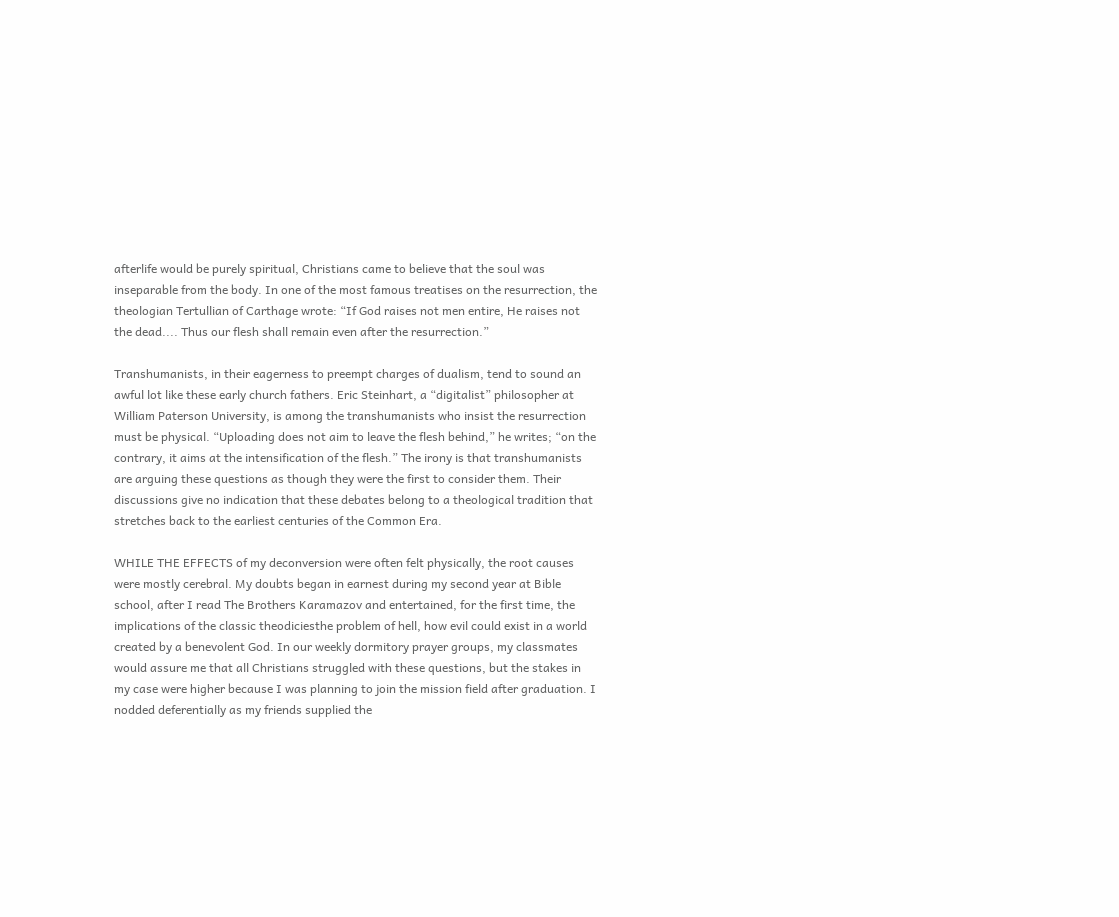afterlife would be purely spiritual, Christians came to believe that the soul was inseparable from the body. In one of the most famous treatises on the resurrection, the theologian Tertullian of Carthage wrote: “If God raises not men entire, He raises not the dead.... Thus our flesh shall remain even after the resurrection.”

Transhumanists, in their eagerness to preempt charges of dualism, tend to sound an awful lot like these early church fathers. Eric Steinhart, a “digitalist” philosopher at William Paterson University, is among the transhumanists who insist the resurrection must be physical. “Uploading does not aim to leave the flesh behind,” he writes; “on the contrary, it aims at the intensification of the flesh.” The irony is that transhumanists are arguing these questions as though they were the first to consider them. Their discussions give no indication that these debates belong to a theological tradition that stretches back to the earliest centuries of the Common Era.

WHILE THE EFFECTS of my deconversion were often felt physically, the root causes were mostly cerebral. My doubts began in earnest during my second year at Bible school, after I read The Brothers Karamazov and entertained, for the first time, the implications of the classic theodiciesthe problem of hell, how evil could exist in a world created by a benevolent God. In our weekly dormitory prayer groups, my classmates would assure me that all Christians struggled with these questions, but the stakes in my case were higher because I was planning to join the mission field after graduation. I nodded deferentially as my friends supplied the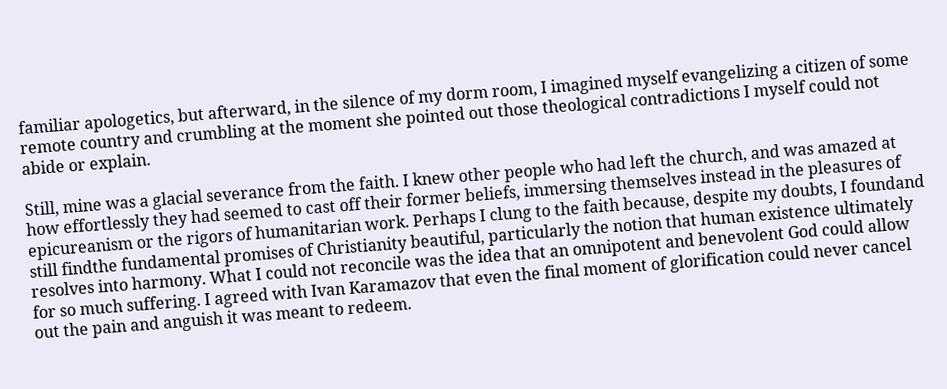familiar apologetics, but afterward, in the silence of my dorm room, I imagined myself evangelizing a citizen of some remote country and crumbling at the moment she pointed out those theological contradictions I myself could not abide or explain.

Still, mine was a glacial severance from the faith. I knew other people who had left the church, and was amazed at how effortlessly they had seemed to cast off their former beliefs, immersing themselves instead in the pleasures of epicureanism or the rigors of humanitarian work. Perhaps I clung to the faith because, despite my doubts, I foundand still findthe fundamental promises of Christianity beautiful, particularly the notion that human existence ultimately resolves into harmony. What I could not reconcile was the idea that an omnipotent and benevolent God could allow for so much suffering. I agreed with Ivan Karamazov that even the final moment of glorification could never cancel out the pain and anguish it was meant to redeem.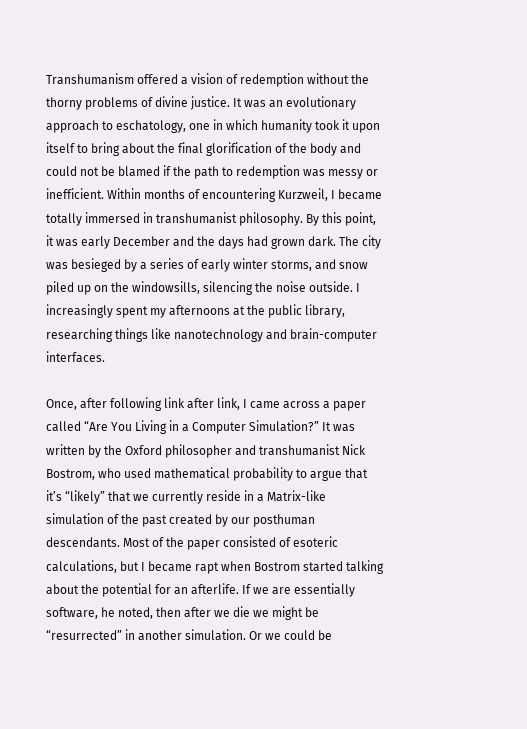Transhumanism offered a vision of redemption without the thorny problems of divine justice. It was an evolutionary approach to eschatology, one in which humanity took it upon itself to bring about the final glorification of the body and could not be blamed if the path to redemption was messy or inefficient. Within months of encountering Kurzweil, I became totally immersed in transhumanist philosophy. By this point, it was early December and the days had grown dark. The city was besieged by a series of early winter storms, and snow piled up on the windowsills, silencing the noise outside. I increasingly spent my afternoons at the public library, researching things like nanotechnology and brain-computer interfaces.

Once, after following link after link, I came across a paper called “Are You Living in a Computer Simulation?” It was written by the Oxford philosopher and transhumanist Nick Bostrom, who used mathematical probability to argue that it’s “likely” that we currently reside in a Matrix-like simulation of the past created by our posthuman descendants. Most of the paper consisted of esoteric calculations, but I became rapt when Bostrom started talking about the potential for an afterlife. If we are essentially software, he noted, then after we die we might be “resurrected” in another simulation. Or we could be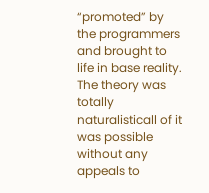“promoted” by the programmers and brought to life in base reality. The theory was totally naturalisticall of it was possible without any appeals to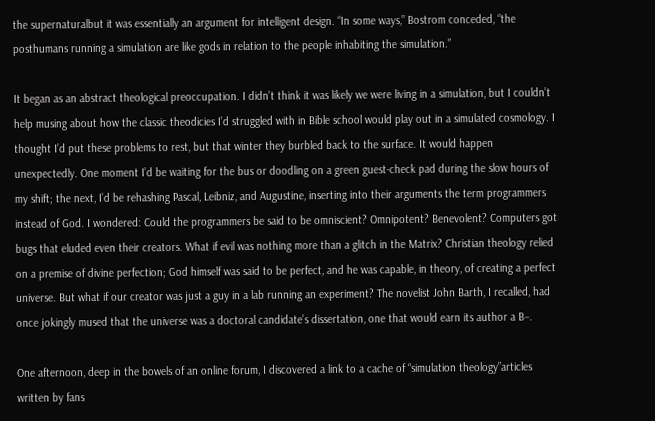the supernaturalbut it was essentially an argument for intelligent design. “In some ways,” Bostrom conceded, “the posthumans running a simulation are like gods in relation to the people inhabiting the simulation.”

It began as an abstract theological preoccupation. I didn’t think it was likely we were living in a simulation, but I couldn’t help musing about how the classic theodicies I’d struggled with in Bible school would play out in a simulated cosmology. I thought I’d put these problems to rest, but that winter they burbled back to the surface. It would happen unexpectedly. One moment I’d be waiting for the bus or doodling on a green guest-check pad during the slow hours of my shift; the next, I’d be rehashing Pascal, Leibniz, and Augustine, inserting into their arguments the term programmers instead of God. I wondered: Could the programmers be said to be omniscient? Omnipotent? Benevolent? Computers got bugs that eluded even their creators. What if evil was nothing more than a glitch in the Matrix? Christian theology relied on a premise of divine perfection; God himself was said to be perfect, and he was capable, in theory, of creating a perfect universe. But what if our creator was just a guy in a lab running an experiment? The novelist John Barth, I recalled, had once jokingly mused that the universe was a doctoral candidate’s dissertation, one that would earn its author a B−.

One afternoon, deep in the bowels of an online forum, I discovered a link to a cache of “simulation theology”articles written by fans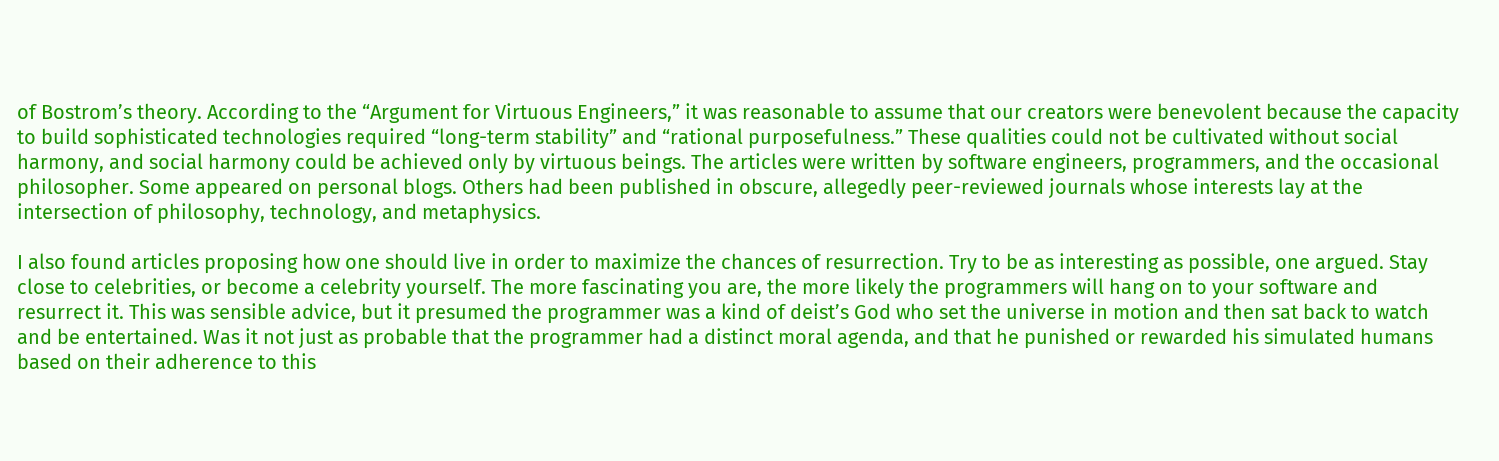of Bostrom’s theory. According to the “Argument for Virtuous Engineers,” it was reasonable to assume that our creators were benevolent because the capacity to build sophisticated technologies required “long-term stability” and “rational purposefulness.” These qualities could not be cultivated without social harmony, and social harmony could be achieved only by virtuous beings. The articles were written by software engineers, programmers, and the occasional philosopher. Some appeared on personal blogs. Others had been published in obscure, allegedly peer-reviewed journals whose interests lay at the intersection of philosophy, technology, and metaphysics.

I also found articles proposing how one should live in order to maximize the chances of resurrection. Try to be as interesting as possible, one argued. Stay close to celebrities, or become a celebrity yourself. The more fascinating you are, the more likely the programmers will hang on to your software and resurrect it. This was sensible advice, but it presumed the programmer was a kind of deist’s God who set the universe in motion and then sat back to watch and be entertained. Was it not just as probable that the programmer had a distinct moral agenda, and that he punished or rewarded his simulated humans based on their adherence to this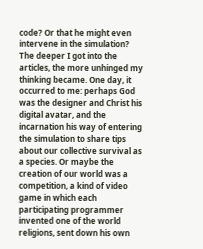code? Or that he might even intervene in the simulation? The deeper I got into the articles, the more unhinged my thinking became. One day, it occurred to me: perhaps God was the designer and Christ his digital avatar, and the incarnation his way of entering the simulation to share tips about our collective survival as a species. Or maybe the creation of our world was a competition, a kind of video game in which each participating programmer invented one of the world religions, sent down his own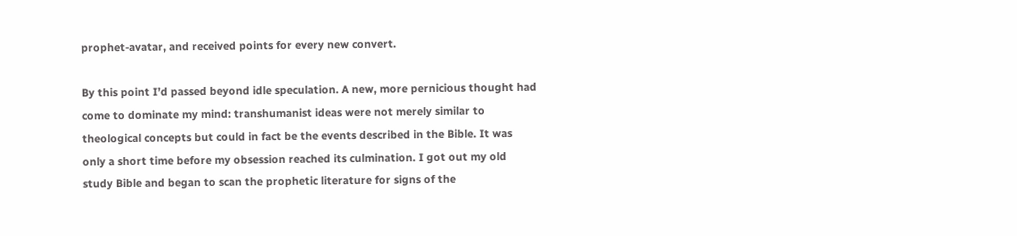prophet-avatar, and received points for every new convert.

By this point I’d passed beyond idle speculation. A new, more pernicious thought had come to dominate my mind: transhumanist ideas were not merely similar to theological concepts but could in fact be the events described in the Bible. It was only a short time before my obsession reached its culmination. I got out my old study Bible and began to scan the prophetic literature for signs of the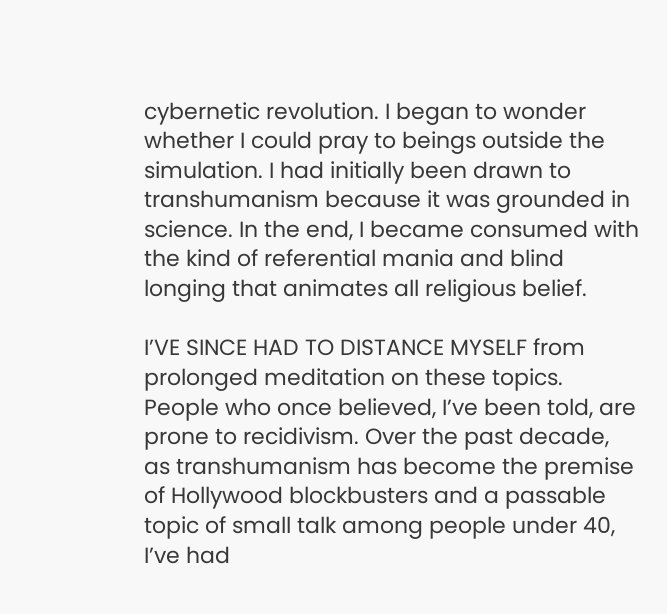cybernetic revolution. I began to wonder whether I could pray to beings outside the simulation. I had initially been drawn to transhumanism because it was grounded in science. In the end, I became consumed with the kind of referential mania and blind longing that animates all religious belief.

I’VE SINCE HAD TO DISTANCE MYSELF from prolonged meditation on these topics. People who once believed, I’ve been told, are prone to recidivism. Over the past decade, as transhumanism has become the premise of Hollywood blockbusters and a passable topic of small talk among people under 40, I’ve had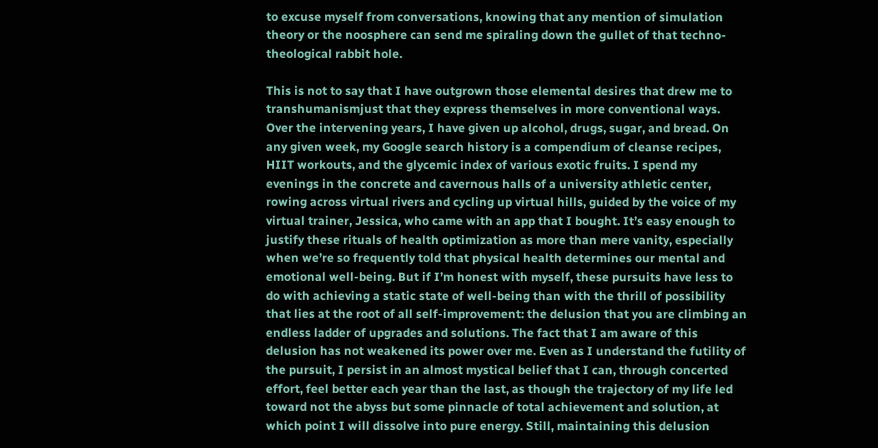to excuse myself from conversations, knowing that any mention of simulation theory or the noosphere can send me spiraling down the gullet of that techno-theological rabbit hole.

This is not to say that I have outgrown those elemental desires that drew me to transhumanismjust that they express themselves in more conventional ways. Over the intervening years, I have given up alcohol, drugs, sugar, and bread. On any given week, my Google search history is a compendium of cleanse recipes, HIIT workouts, and the glycemic index of various exotic fruits. I spend my evenings in the concrete and cavernous halls of a university athletic center, rowing across virtual rivers and cycling up virtual hills, guided by the voice of my virtual trainer, Jessica, who came with an app that I bought. It’s easy enough to justify these rituals of health optimization as more than mere vanity, especially when we’re so frequently told that physical health determines our mental and emotional well-being. But if I’m honest with myself, these pursuits have less to do with achieving a static state of well-being than with the thrill of possibility that lies at the root of all self-improvement: the delusion that you are climbing an endless ladder of upgrades and solutions. The fact that I am aware of this delusion has not weakened its power over me. Even as I understand the futility of the pursuit, I persist in an almost mystical belief that I can, through concerted effort, feel better each year than the last, as though the trajectory of my life led toward not the abyss but some pinnacle of total achievement and solution, at which point I will dissolve into pure energy. Still, maintaining this delusion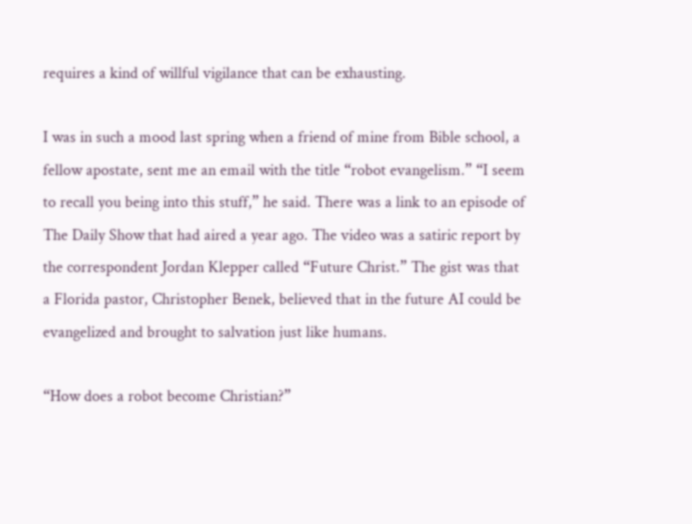requires a kind of willful vigilance that can be exhausting.

I was in such a mood last spring when a friend of mine from Bible school, a fellow apostate, sent me an email with the title “robot evangelism.” “I seem to recall you being into this stuff,” he said. There was a link to an episode of The Daily Show that had aired a year ago. The video was a satiric report by the correspondent Jordan Klepper called “Future Christ.” The gist was that a Florida pastor, Christopher Benek, believed that in the future AI could be evangelized and brought to salvation just like humans.

“How does a robot become Christian?”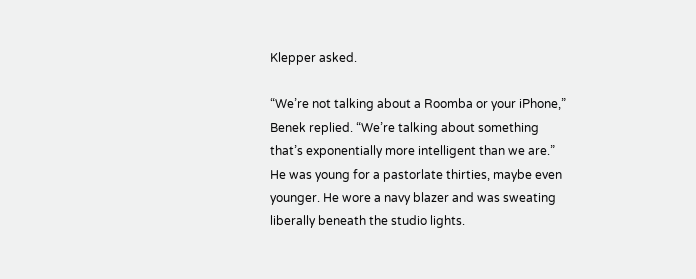Klepper asked.

“We’re not talking about a Roomba or your iPhone,” Benek replied. “We’re talking about something that’s exponentially more intelligent than we are.” He was young for a pastorlate thirties, maybe even younger. He wore a navy blazer and was sweating liberally beneath the studio lights.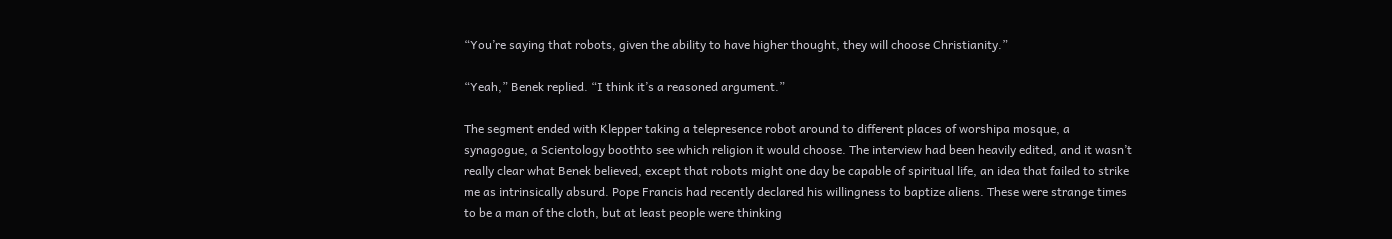“You’re saying that robots, given the ability to have higher thought, they will choose Christianity.”

“Yeah,” Benek replied. “I think it’s a reasoned argument.”

The segment ended with Klepper taking a telepresence robot around to different places of worshipa mosque, a synagogue, a Scientology boothto see which religion it would choose. The interview had been heavily edited, and it wasn’t really clear what Benek believed, except that robots might one day be capable of spiritual life, an idea that failed to strike me as intrinsically absurd. Pope Francis had recently declared his willingness to baptize aliens. These were strange times to be a man of the cloth, but at least people were thinking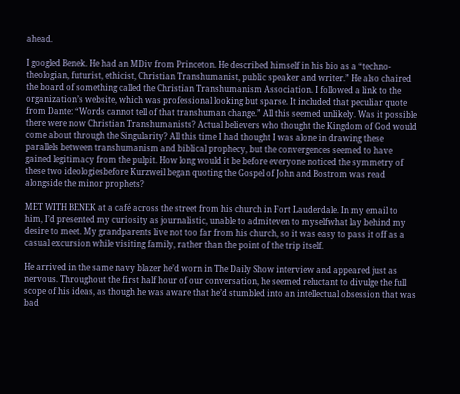ahead.

I googled Benek. He had an MDiv from Princeton. He described himself in his bio as a “techno-theologian, futurist, ethicist, Christian Transhumanist, public speaker and writer.” He also chaired the board of something called the Christian Transhumanism Association. I followed a link to the organization’s website, which was professional looking but sparse. It included that peculiar quote from Dante: “Words cannot tell of that transhuman change.” All this seemed unlikely. Was it possible there were now Christian Transhumanists? Actual believers who thought the Kingdom of God would come about through the Singularity? All this time I had thought I was alone in drawing these parallels between transhumanism and biblical prophecy, but the convergences seemed to have gained legitimacy from the pulpit. How long would it be before everyone noticed the symmetry of these two ideologiesbefore Kurzweil began quoting the Gospel of John and Bostrom was read alongside the minor prophets?

MET WITH BENEK at a café across the street from his church in Fort Lauderdale. In my email to him, I’d presented my curiosity as journalistic, unable to admiteven to myselfwhat lay behind my desire to meet. My grandparents live not too far from his church, so it was easy to pass it off as a casual excursion while visiting family, rather than the point of the trip itself.

He arrived in the same navy blazer he’d worn in The Daily Show interview and appeared just as nervous. Throughout the first half hour of our conversation, he seemed reluctant to divulge the full scope of his ideas, as though he was aware that he’d stumbled into an intellectual obsession that was bad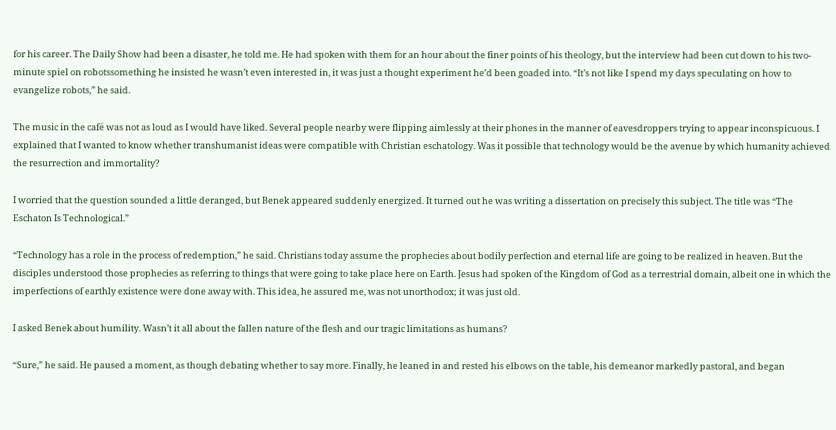for his career. The Daily Show had been a disaster, he told me. He had spoken with them for an hour about the finer points of his theology, but the interview had been cut down to his two-minute spiel on robotssomething he insisted he wasn’t even interested in, it was just a thought experiment he’d been goaded into. “It’s not like I spend my days speculating on how to evangelize robots,” he said.

The music in the café was not as loud as I would have liked. Several people nearby were flipping aimlessly at their phones in the manner of eavesdroppers trying to appear inconspicuous. I explained that I wanted to know whether transhumanist ideas were compatible with Christian eschatology. Was it possible that technology would be the avenue by which humanity achieved the resurrection and immortality?

I worried that the question sounded a little deranged, but Benek appeared suddenly energized. It turned out he was writing a dissertation on precisely this subject. The title was “The Eschaton Is Technological.”

“Technology has a role in the process of redemption,” he said. Christians today assume the prophecies about bodily perfection and eternal life are going to be realized in heaven. But the disciples understood those prophecies as referring to things that were going to take place here on Earth. Jesus had spoken of the Kingdom of God as a terrestrial domain, albeit one in which the imperfections of earthly existence were done away with. This idea, he assured me, was not unorthodox; it was just old.

I asked Benek about humility. Wasn’t it all about the fallen nature of the flesh and our tragic limitations as humans?

“Sure,” he said. He paused a moment, as though debating whether to say more. Finally, he leaned in and rested his elbows on the table, his demeanor markedly pastoral, and began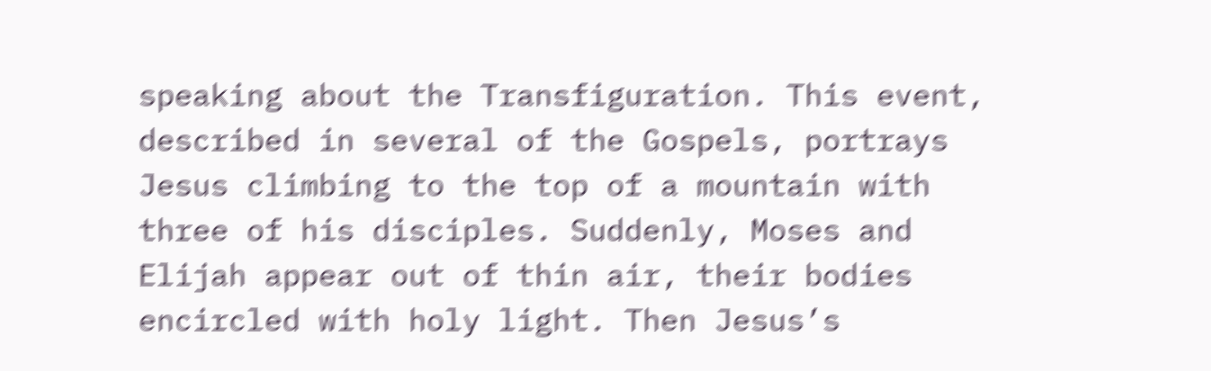speaking about the Transfiguration. This event, described in several of the Gospels, portrays Jesus climbing to the top of a mountain with three of his disciples. Suddenly, Moses and Elijah appear out of thin air, their bodies encircled with holy light. Then Jesus’s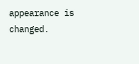appearance is changed.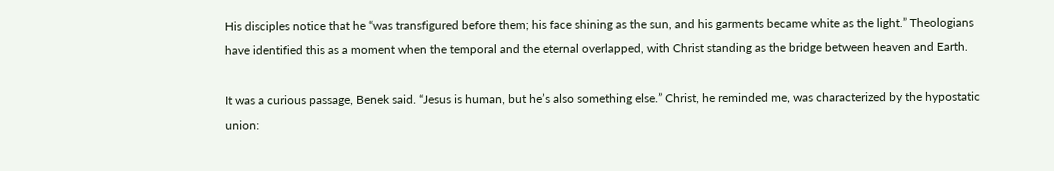His disciples notice that he “was transfigured before them; his face shining as the sun, and his garments became white as the light.” Theologians have identified this as a moment when the temporal and the eternal overlapped, with Christ standing as the bridge between heaven and Earth.

It was a curious passage, Benek said. “Jesus is human, but he’s also something else.” Christ, he reminded me, was characterized by the hypostatic union: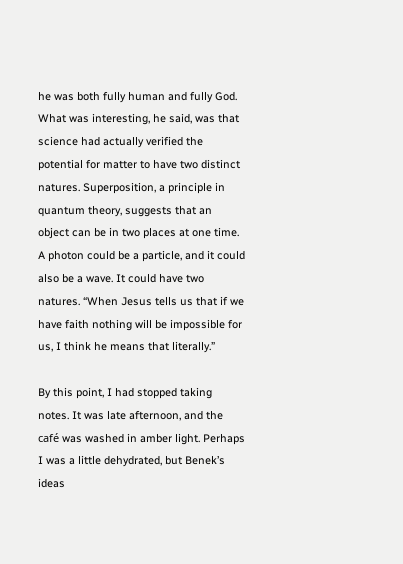he was both fully human and fully God. What was interesting, he said, was that science had actually verified the potential for matter to have two distinct natures. Superposition, a principle in quantum theory, suggests that an object can be in two places at one time. A photon could be a particle, and it could also be a wave. It could have two natures. “When Jesus tells us that if we have faith nothing will be impossible for us, I think he means that literally.”

By this point, I had stopped taking notes. It was late afternoon, and the café was washed in amber light. Perhaps I was a little dehydrated, but Benek’s ideas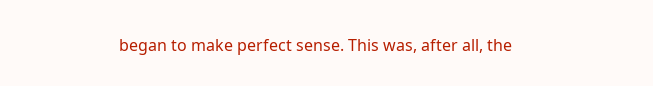began to make perfect sense. This was, after all, the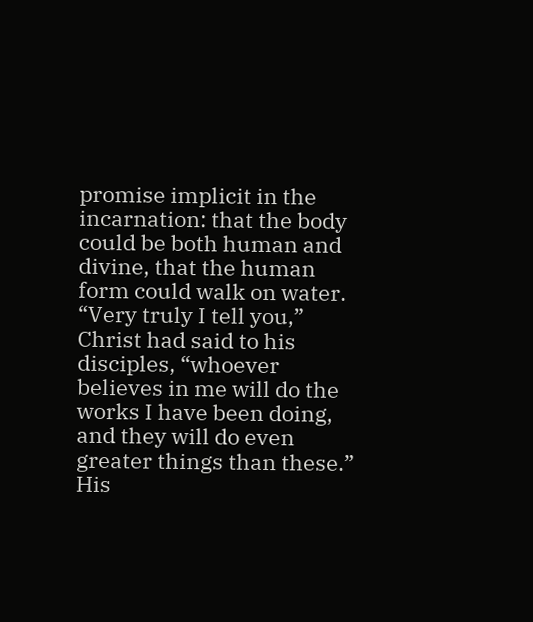promise implicit in the incarnation: that the body could be both human and divine, that the human form could walk on water. “Very truly I tell you,” Christ had said to his disciples, “whoever believes in me will do the works I have been doing, and they will do even greater things than these.” His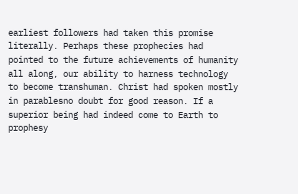earliest followers had taken this promise literally. Perhaps these prophecies had pointed to the future achievements of humanity all along, our ability to harness technology to become transhuman. Christ had spoken mostly in parablesno doubt for good reason. If a superior being had indeed come to Earth to prophesy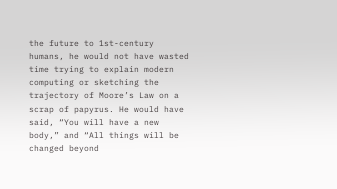the future to 1st-century humans, he would not have wasted time trying to explain modern computing or sketching the trajectory of Moore’s Law on a scrap of papyrus. He would have said, “You will have a new body,” and “All things will be changed beyond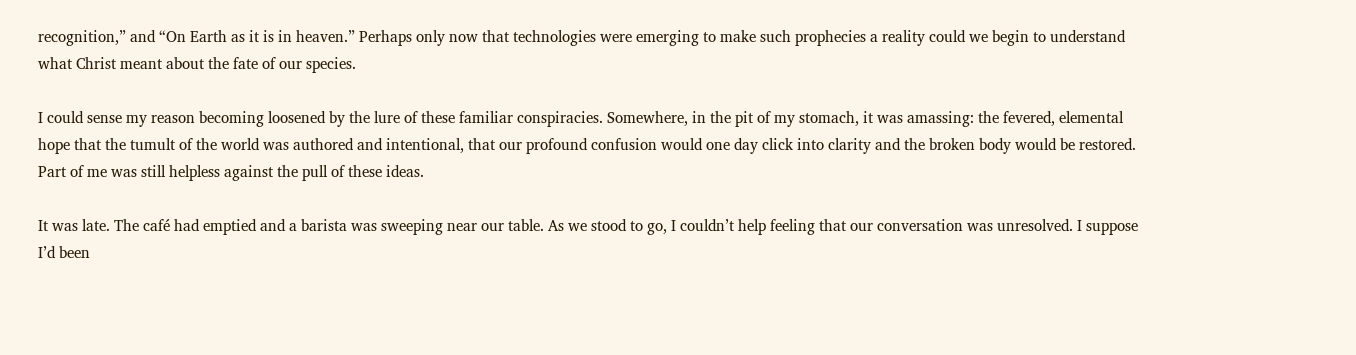recognition,” and “On Earth as it is in heaven.” Perhaps only now that technologies were emerging to make such prophecies a reality could we begin to understand what Christ meant about the fate of our species.

I could sense my reason becoming loosened by the lure of these familiar conspiracies. Somewhere, in the pit of my stomach, it was amassing: the fevered, elemental hope that the tumult of the world was authored and intentional, that our profound confusion would one day click into clarity and the broken body would be restored. Part of me was still helpless against the pull of these ideas.

It was late. The café had emptied and a barista was sweeping near our table. As we stood to go, I couldn’t help feeling that our conversation was unresolved. I suppose I’d been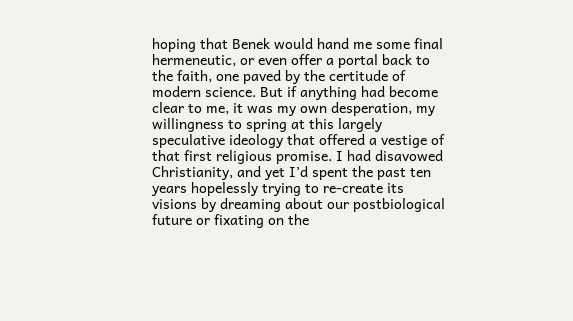hoping that Benek would hand me some final hermeneutic, or even offer a portal back to the faith, one paved by the certitude of modern science. But if anything had become clear to me, it was my own desperation, my willingness to spring at this largely speculative ideology that offered a vestige of that first religious promise. I had disavowed Christianity, and yet I’d spent the past ten years hopelessly trying to re-create its visions by dreaming about our postbiological future or fixating on the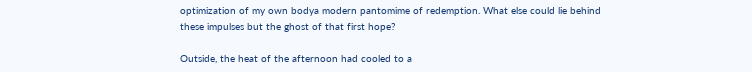optimization of my own bodya modern pantomime of redemption. What else could lie behind these impulses but the ghost of that first hope?

Outside, the heat of the afternoon had cooled to a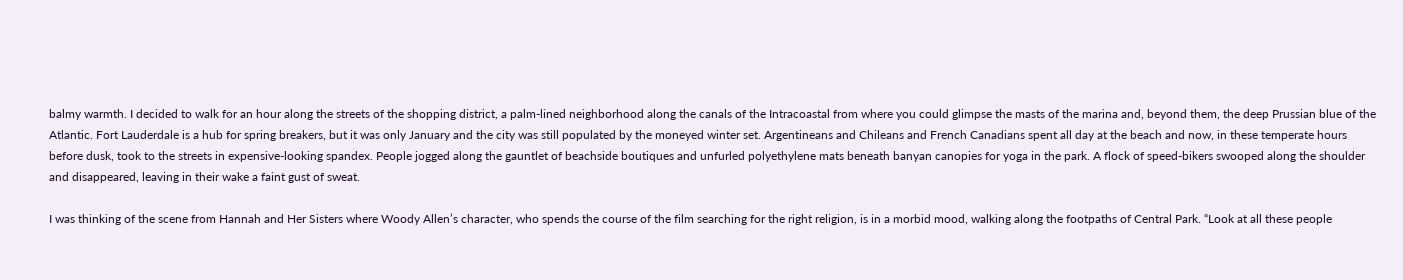balmy warmth. I decided to walk for an hour along the streets of the shopping district, a palm-lined neighborhood along the canals of the Intracoastal from where you could glimpse the masts of the marina and, beyond them, the deep Prussian blue of the Atlantic. Fort Lauderdale is a hub for spring breakers, but it was only January and the city was still populated by the moneyed winter set. Argentineans and Chileans and French Canadians spent all day at the beach and now, in these temperate hours before dusk, took to the streets in expensive-looking spandex. People jogged along the gauntlet of beachside boutiques and unfurled polyethylene mats beneath banyan canopies for yoga in the park. A flock of speed-bikers swooped along the shoulder and disappeared, leaving in their wake a faint gust of sweat.

I was thinking of the scene from Hannah and Her Sisters where Woody Allen’s character, who spends the course of the film searching for the right religion, is in a morbid mood, walking along the footpaths of Central Park. “Look at all these people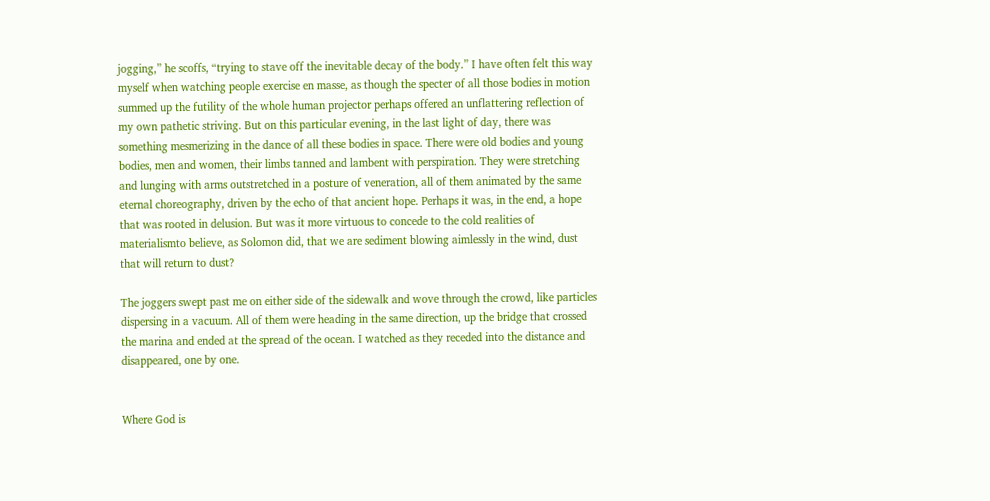jogging,” he scoffs, “trying to stave off the inevitable decay of the body.” I have often felt this way myself when watching people exercise en masse, as though the specter of all those bodies in motion summed up the futility of the whole human projector perhaps offered an unflattering reflection of my own pathetic striving. But on this particular evening, in the last light of day, there was something mesmerizing in the dance of all these bodies in space. There were old bodies and young bodies, men and women, their limbs tanned and lambent with perspiration. They were stretching and lunging with arms outstretched in a posture of veneration, all of them animated by the same eternal choreography, driven by the echo of that ancient hope. Perhaps it was, in the end, a hope that was rooted in delusion. But was it more virtuous to concede to the cold realities of materialismto believe, as Solomon did, that we are sediment blowing aimlessly in the wind, dust that will return to dust?

The joggers swept past me on either side of the sidewalk and wove through the crowd, like particles dispersing in a vacuum. All of them were heading in the same direction, up the bridge that crossed the marina and ended at the spread of the ocean. I watched as they receded into the distance and disappeared, one by one.


Where God is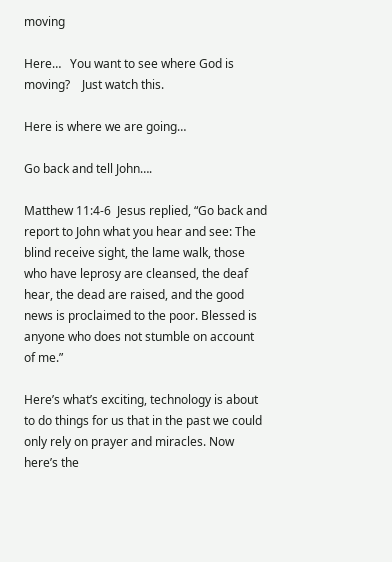moving

Here…   You want to see where God is moving?    Just watch this.

Here is where we are going…

Go back and tell John….

Matthew 11:4-6  Jesus replied, “Go back and report to John what you hear and see: The blind receive sight, the lame walk, those who have leprosy are cleansed, the deaf hear, the dead are raised, and the good news is proclaimed to the poor. Blessed is anyone who does not stumble on account of me.”

Here’s what’s exciting, technology is about to do things for us that in the past we could only rely on prayer and miracles. Now here’s the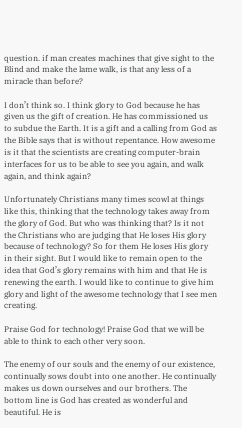question. if man creates machines that give sight to the Blind and make the lame walk, is that any less of a miracle than before?

I don’t think so. I think glory to God because he has given us the gift of creation. He has commissioned us to subdue the Earth. It is a gift and a calling from God as the Bible says that is without repentance. How awesome is it that the scientists are creating computer-brain interfaces for us to be able to see you again, and walk again, and think again?

Unfortunately Christians many times scowl at things like this, thinking that the technology takes away from the glory of God. But who was thinking that? Is it not the Christians who are judging that He loses His glory because of technology? So for them He loses His glory in their sight. But I would like to remain open to the idea that God’s glory remains with him and that He is renewing the earth. I would like to continue to give him glory and light of the awesome technology that I see men creating.

Praise God for technology! Praise God that we will be able to think to each other very soon.

The enemy of our souls and the enemy of our existence, continually sows doubt into one another. He continually makes us down ourselves and our brothers. The bottom line is God has created as wonderful and beautiful. He is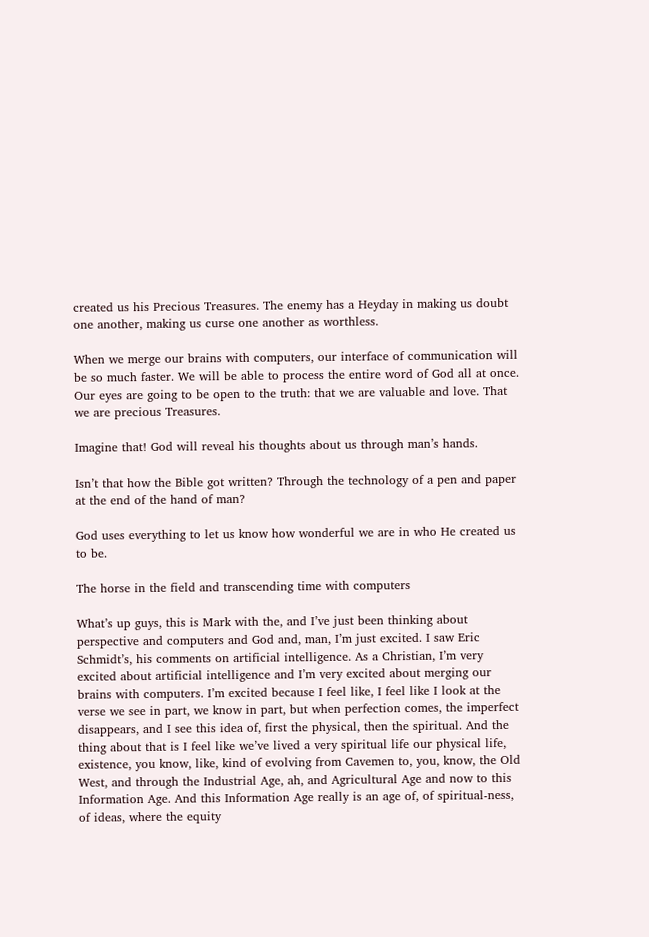created us his Precious Treasures. The enemy has a Heyday in making us doubt one another, making us curse one another as worthless.

When we merge our brains with computers, our interface of communication will be so much faster. We will be able to process the entire word of God all at once. Our eyes are going to be open to the truth: that we are valuable and love. That we are precious Treasures.

Imagine that! God will reveal his thoughts about us through man’s hands.

Isn’t that how the Bible got written? Through the technology of a pen and paper at the end of the hand of man?

God uses everything to let us know how wonderful we are in who He created us to be.

The horse in the field and transcending time with computers

What’s up guys, this is Mark with the, and I’ve just been thinking about perspective and computers and God and, man, I’m just excited. I saw Eric Schmidt’s, his comments on artificial intelligence. As a Christian, I’m very excited about artificial intelligence and I’m very excited about merging our brains with computers. I’m excited because I feel like, I feel like I look at the verse we see in part, we know in part, but when perfection comes, the imperfect disappears, and I see this idea of, first the physical, then the spiritual. And the thing about that is I feel like we’ve lived a very spiritual life our physical life, existence, you know, like, kind of evolving from Cavemen to, you, know, the Old West, and through the Industrial Age, ah, and Agricultural Age and now to this Information Age. And this Information Age really is an age of, of spiritual-ness, of ideas, where the equity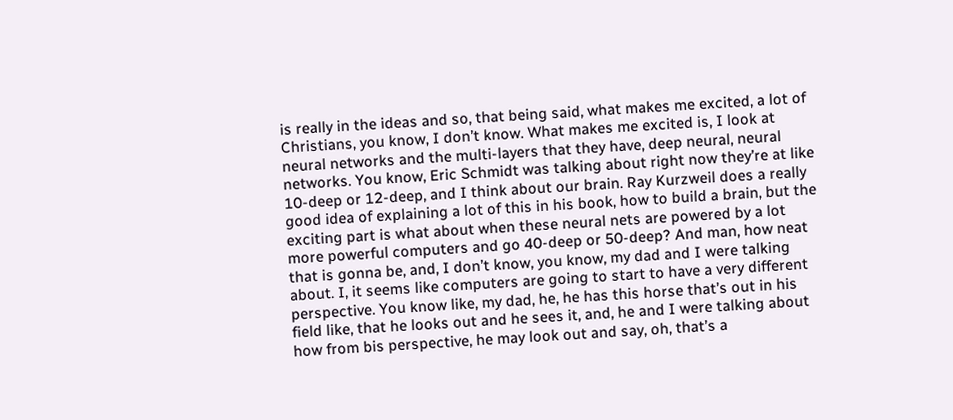is really in the ideas and so, that being said, what makes me excited, a lot of Christians, you know, I don’t know. What makes me excited is, I look at neural networks and the multi-layers that they have, deep neural, neural networks. You know, Eric Schmidt was talking about right now they’re at like 10-deep or 12-deep, and I think about our brain. Ray Kurzweil does a really good idea of explaining a lot of this in his book, how to build a brain, but the exciting part is what about when these neural nets are powered by a lot more powerful computers and go 40-deep or 50-deep? And man, how neat that is gonna be, and, I don’t know, you know, my dad and I were talking about. I, it seems like computers are going to start to have a very different perspective. You know like, my dad, he, he has this horse that’s out in his field like, that he looks out and he sees it, and, he and I were talking about how from bis perspective, he may look out and say, oh, that’s a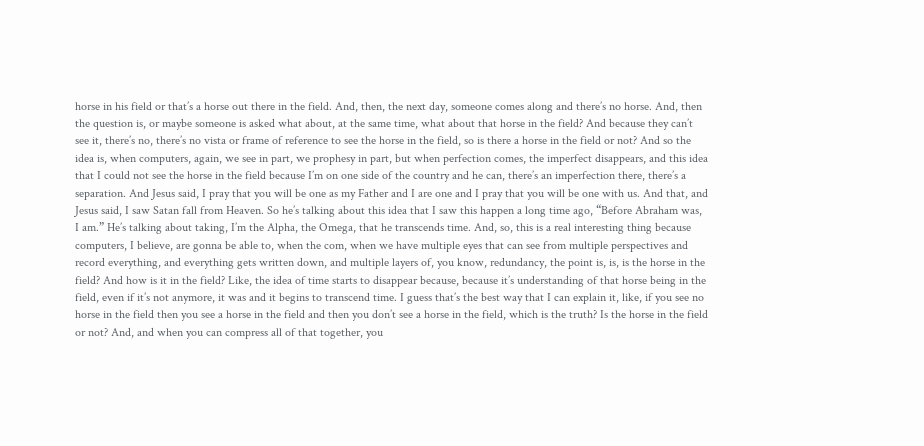horse in his field or that’s a horse out there in the field. And, then, the next day, someone comes along and there’s no horse. And, then the question is, or maybe someone is asked what about, at the same time, what about that horse in the field? And because they can’t see it, there’s no, there’s no vista or frame of reference to see the horse in the field, so is there a horse in the field or not? And so the idea is, when computers, again, we see in part, we prophesy in part, but when perfection comes, the imperfect disappears, and this idea that I could not see the horse in the field because I’m on one side of the country and he can, there’s an imperfection there, there’s a separation. And Jesus said, I pray that you will be one as my Father and I are one and I pray that you will be one with us. And that, and Jesus said, I saw Satan fall from Heaven. So he’s talking about this idea that I saw this happen a long time ago, “Before Abraham was, I am.” He’s talking about taking, I’m the Alpha, the Omega, that he transcends time. And, so, this is a real interesting thing because computers, I believe, are gonna be able to, when the com, when we have multiple eyes that can see from multiple perspectives and record everything, and everything gets written down, and multiple layers of, you know, redundancy, the point is, is, is the horse in the field? And how is it in the field? Like, the idea of time starts to disappear because, because it’s understanding of that horse being in the field, even if it’s not anymore, it was and it begins to transcend time. I guess that’s the best way that I can explain it, like, if you see no horse in the field then you see a horse in the field and then you don’t see a horse in the field, which is the truth? Is the horse in the field or not? And, and when you can compress all of that together, you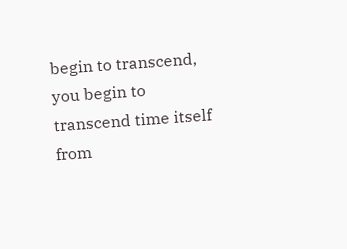begin to transcend, you begin to transcend time itself from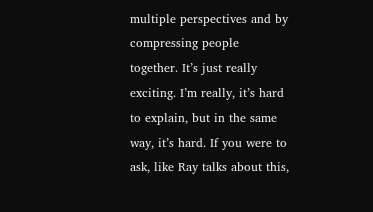multiple perspectives and by compressing people together. It’s just really exciting. I’m really, it’s hard to explain, but in the same way, it’s hard. If you were to ask, like Ray talks about this,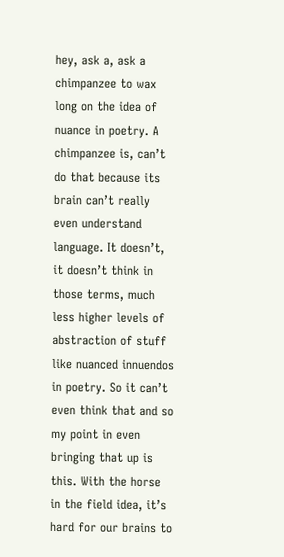hey, ask a, ask a chimpanzee to wax long on the idea of nuance in poetry. A chimpanzee is, can’t do that because its brain can’t really even understand language. It doesn’t, it doesn’t think in those terms, much less higher levels of abstraction of stuff like nuanced innuendos in poetry. So it can’t even think that and so my point in even bringing that up is this. With the horse in the field idea, it’s hard for our brains to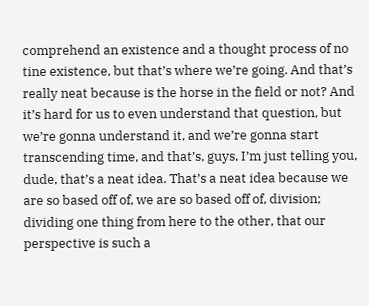comprehend an existence and a thought process of no tine existence, but that’s where we’re going. And that’s really neat because is the horse in the field or not? And it’s hard for us to even understand that question, but we’re gonna understand it, and we’re gonna start transcending time, and that’s, guys, I’m just telling you, dude, that’s a neat idea. That’s a neat idea because we are so based off of, we are so based off of, division; dividing one thing from here to the other, that our perspective is such a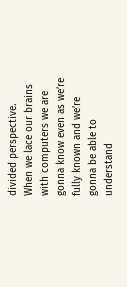divided perspective. When we lace our brains with computers we are gonna know even as we’re fully known and we’re gonna be able to understand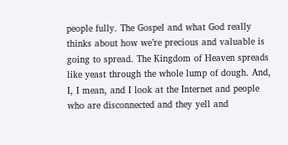people fully. The Gospel and what God really thinks about how we’re precious and valuable is going to spread. The Kingdom of Heaven spreads like yeast through the whole lump of dough. And, I, I mean, and I look at the Internet and people who are disconnected and they yell and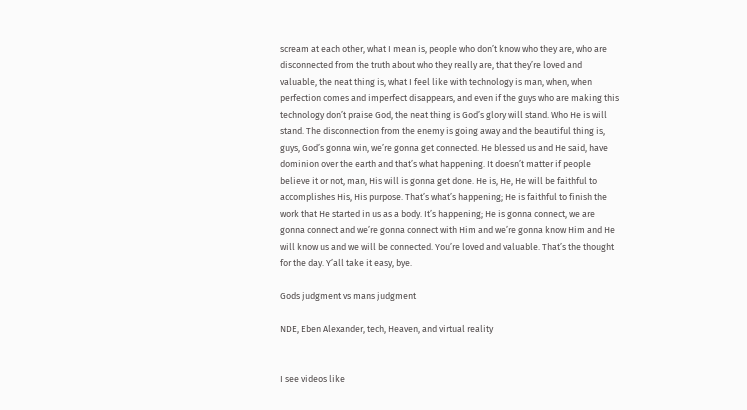scream at each other, what I mean is, people who don’t know who they are, who are disconnected from the truth about who they really are, that they’re loved and valuable, the neat thing is, what I feel like with technology is man, when, when perfection comes and imperfect disappears, and even if the guys who are making this technology don’t praise God, the neat thing is God’s glory will stand. Who He is will stand. The disconnection from the enemy is going away and the beautiful thing is, guys, God’s gonna win, we’re gonna get connected. He blessed us and He said, have dominion over the earth and that’s what happening. It doesn’t matter if people believe it or not, man, His will is gonna get done. He is, He, He will be faithful to accomplishes His, His purpose. That’s what’s happening; He is faithful to finish the work that He started in us as a body. It’s happening; He is gonna connect, we are gonna connect and we’re gonna connect with Him and we’re gonna know Him and He will know us and we will be connected. You’re loved and valuable. That’s the thought for the day. Y’all take it easy, bye.

Gods judgment vs mans judgment

NDE, Eben Alexander, tech, Heaven, and virtual reality


I see videos like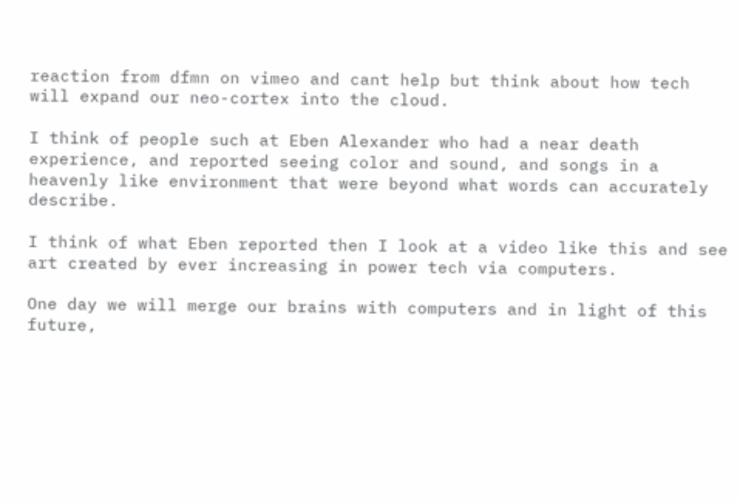reaction from dfmn on vimeo and cant help but think about how tech will expand our neo-cortex into the cloud.

I think of people such at Eben Alexander who had a near death experience, and reported seeing color and sound, and songs in a heavenly like environment that were beyond what words can accurately describe.

I think of what Eben reported then I look at a video like this and see art created by ever increasing in power tech via computers.

One day we will merge our brains with computers and in light of this future,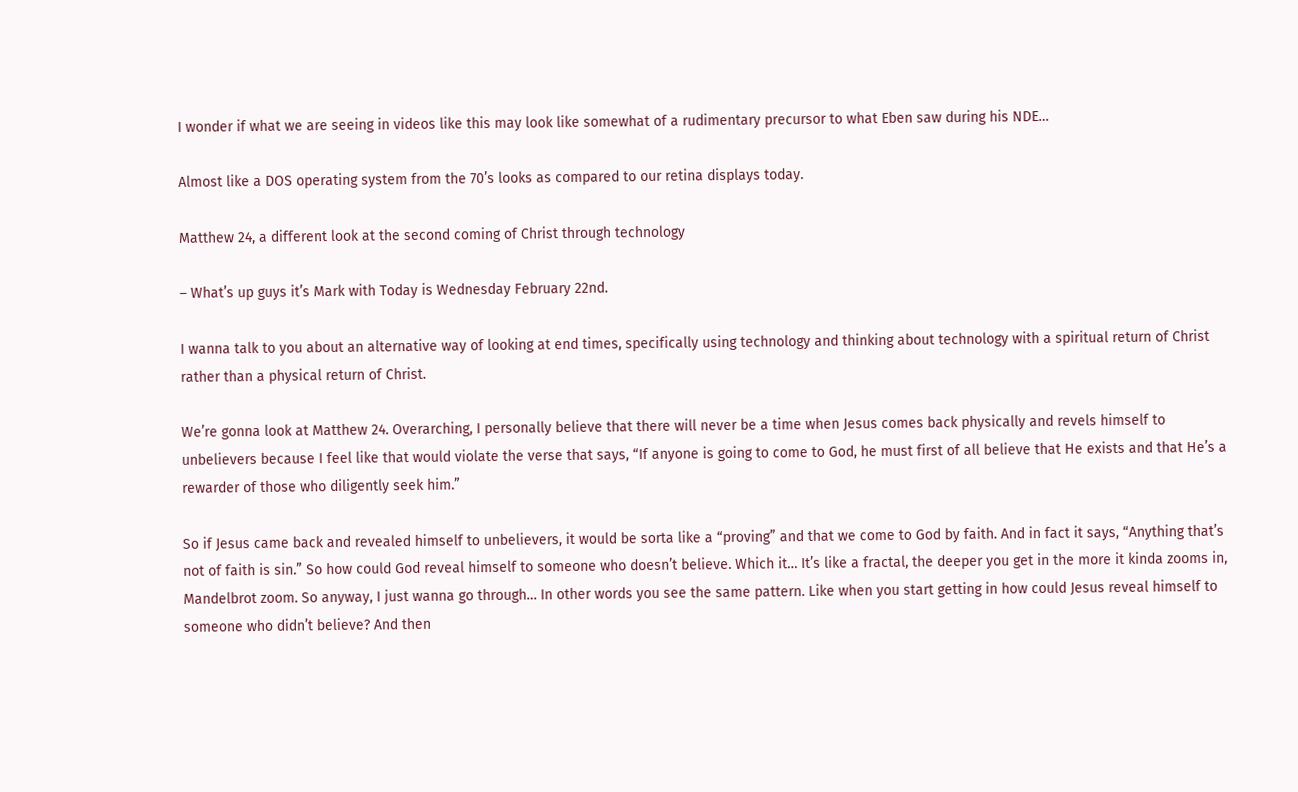I wonder if what we are seeing in videos like this may look like somewhat of a rudimentary precursor to what Eben saw during his NDE…

Almost like a DOS operating system from the 70’s looks as compared to our retina displays today.

Matthew 24, a different look at the second coming of Christ through technology

– What’s up guys it’s Mark with Today is Wednesday February 22nd.

I wanna talk to you about an alternative way of looking at end times, specifically using technology and thinking about technology with a spiritual return of Christ rather than a physical return of Christ.

We’re gonna look at Matthew 24. Overarching, I personally believe that there will never be a time when Jesus comes back physically and revels himself to unbelievers because I feel like that would violate the verse that says, “If anyone is going to come to God, he must first of all believe that He exists and that He’s a rewarder of those who diligently seek him.”

So if Jesus came back and revealed himself to unbelievers, it would be sorta like a “proving” and that we come to God by faith. And in fact it says, “Anything that’s not of faith is sin.” So how could God reveal himself to someone who doesn’t believe. Which it… It’s like a fractal, the deeper you get in the more it kinda zooms in, Mandelbrot zoom. So anyway, I just wanna go through… In other words you see the same pattern. Like when you start getting in how could Jesus reveal himself to someone who didn’t believe? And then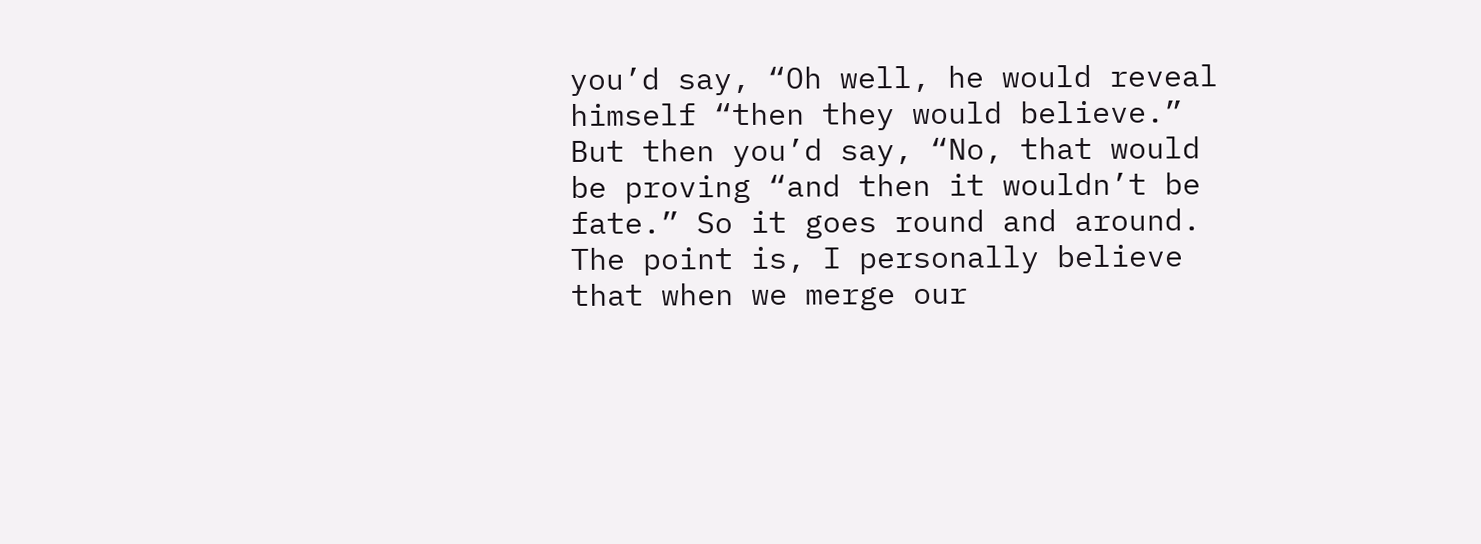you’d say, “Oh well, he would reveal himself “then they would believe.” But then you’d say, “No, that would be proving “and then it wouldn’t be fate.” So it goes round and around. The point is, I personally believe that when we merge our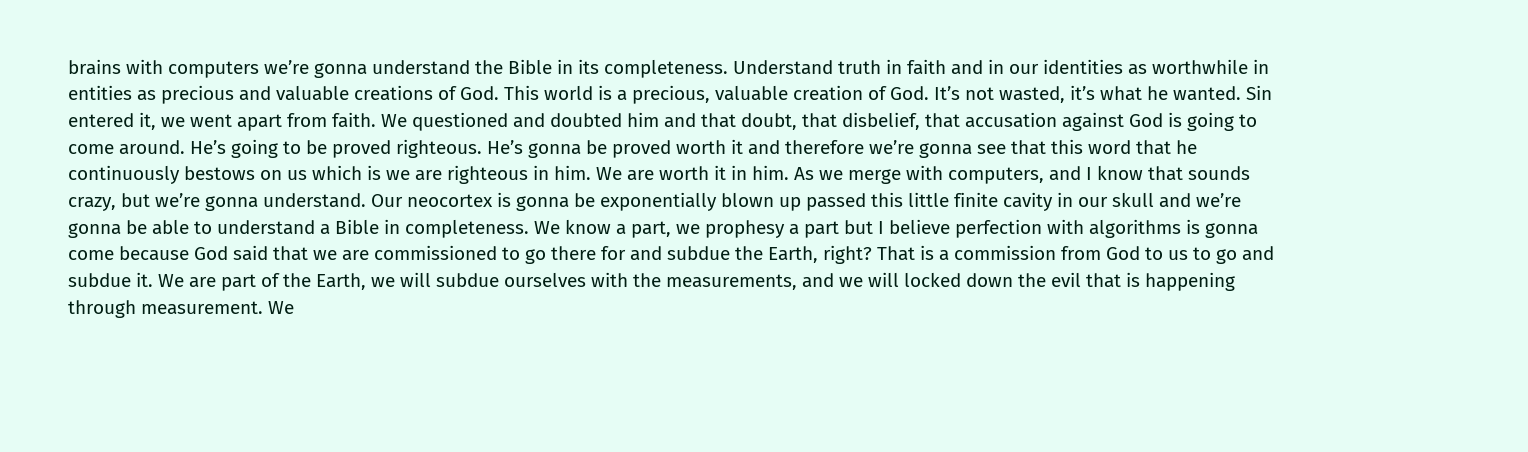brains with computers we’re gonna understand the Bible in its completeness. Understand truth in faith and in our identities as worthwhile in entities as precious and valuable creations of God. This world is a precious, valuable creation of God. It’s not wasted, it’s what he wanted. Sin entered it, we went apart from faith. We questioned and doubted him and that doubt, that disbelief, that accusation against God is going to come around. He’s going to be proved righteous. He’s gonna be proved worth it and therefore we’re gonna see that this word that he continuously bestows on us which is we are righteous in him. We are worth it in him. As we merge with computers, and I know that sounds crazy, but we’re gonna understand. Our neocortex is gonna be exponentially blown up passed this little finite cavity in our skull and we’re gonna be able to understand a Bible in completeness. We know a part, we prophesy a part but I believe perfection with algorithms is gonna come because God said that we are commissioned to go there for and subdue the Earth, right? That is a commission from God to us to go and subdue it. We are part of the Earth, we will subdue ourselves with the measurements, and we will locked down the evil that is happening through measurement. We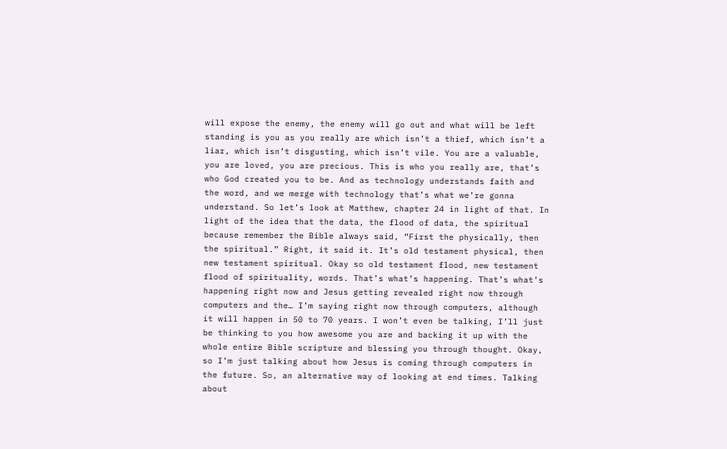will expose the enemy, the enemy will go out and what will be left standing is you as you really are which isn’t a thief, which isn’t a liar, which isn’t disgusting, which isn’t vile. You are a valuable, you are loved, you are precious. This is who you really are, that’s who God created you to be. And as technology understands faith and the word, and we merge with technology that’s what we’re gonna understand. So let’s look at Matthew, chapter 24 in light of that. In light of the idea that the data, the flood of data, the spiritual because remember the Bible always said, “First the physically, then the spiritual.” Right, it said it. It’s old testament physical, then new testament spiritual. Okay so old testament flood, new testament flood of spirituality, words. That’s what’s happening. That’s what’s happening right now and Jesus getting revealed right now through computers and the… I’m saying right now through computers, although it will happen in 50 to 70 years. I won’t even be talking, I’ll just be thinking to you how awesome you are and backing it up with the whole entire Bible scripture and blessing you through thought. Okay, so I’m just talking about how Jesus is coming through computers in the future. So, an alternative way of looking at end times. Talking about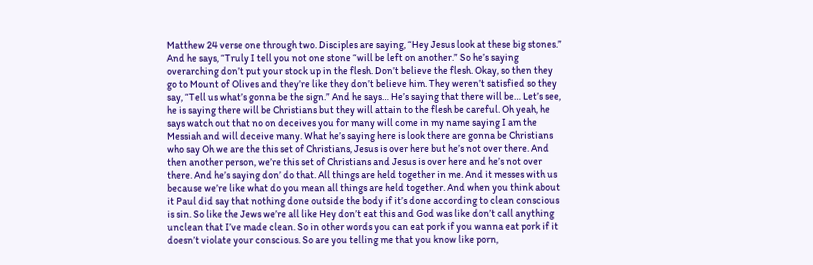Matthew 24 verse one through two. Disciples are saying, “Hey Jesus look at these big stones.” And he says, “Truly I tell you not one stone “will be left on another.” So he’s saying overarching don’t put your stock up in the flesh. Don’t believe the flesh. Okay, so then they go to Mount of Olives and they’re like they don’t believe him. They weren’t satisfied so they say, “Tell us what’s gonna be the sign.” And he says… He’s saying that there will be… Let’s see, he is saying there will be Christians but they will attain to the flesh be careful. Oh yeah, he says watch out that no on deceives you for many will come in my name saying I am the Messiah and will deceive many. What he’s saying here is look there are gonna be Christians who say Oh we are the this set of Christians, Jesus is over here but he’s not over there. And then another person, we’re this set of Christians and Jesus is over here and he’s not over there. And he’s saying don’ do that. All things are held together in me. And it messes with us because we’re like what do you mean all things are held together. And when you think about it Paul did say that nothing done outside the body if it’s done according to clean conscious is sin. So like the Jews we’re all like Hey don’t eat this and God was like don’t call anything unclean that I’ve made clean. So in other words you can eat pork if you wanna eat pork if it doesn’t violate your conscious. So are you telling me that you know like porn,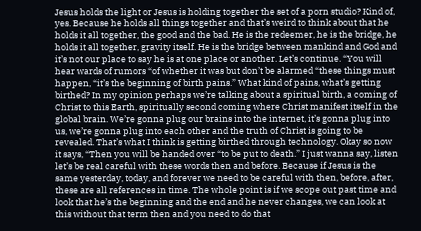Jesus holds the light or Jesus is holding together the set of a porn studio? Kind of, yes. Because he holds all things together and that’s weird to think about that he holds it all together, the good and the bad. He is the redeemer, he is the bridge, he holds it all together, gravity itself. He is the bridge between mankind and God and it’s not our place to say he is at one place or another. Let’s continue. “You will hear wards of rumors “of whether it was but don’t be alarmed “these things must happen, “it’s the beginning of birth pains.” What kind of pains, what’s getting birthed? In my opinion perhaps we’re talking about a spiritual birth, a coming of Christ to this Earth, spiritually second coming where Christ manifest itself in the global brain. We’re gonna plug our brains into the internet, it’s gonna plug into us, we’re gonna plug into each other and the truth of Christ is going to be revealed. That’s what I think is getting birthed through technology. Okay so now it says, “Then you will be handed over “to be put to death.” I just wanna say, listen let’s be real careful with these words then and before. Because if Jesus is the same yesterday, today, and forever we need to be careful with then, before, after, these are all references in time. The whole point is if we scope out past time and look that he’s the beginning and the end and he never changes, we can look at this without that term then and you need to do that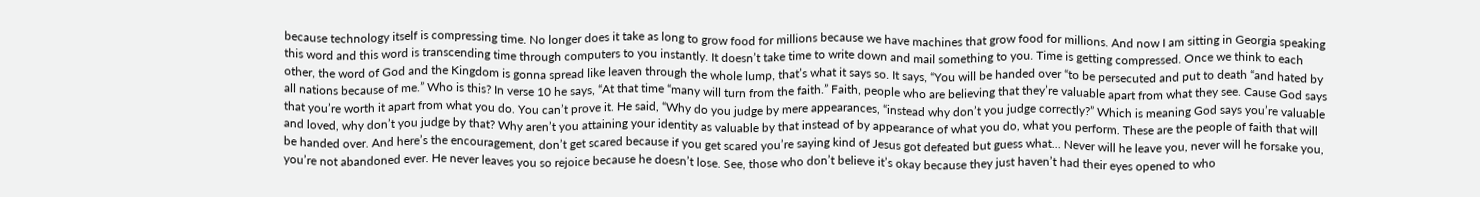because technology itself is compressing time. No longer does it take as long to grow food for millions because we have machines that grow food for millions. And now I am sitting in Georgia speaking this word and this word is transcending time through computers to you instantly. It doesn’t take time to write down and mail something to you. Time is getting compressed. Once we think to each other, the word of God and the Kingdom is gonna spread like leaven through the whole lump, that’s what it says so. It says, “You will be handed over “to be persecuted and put to death “and hated by all nations because of me.” Who is this? In verse 10 he says, “At that time “many will turn from the faith.” Faith, people who are believing that they’re valuable apart from what they see. Cause God says that you’re worth it apart from what you do. You can’t prove it. He said, “Why do you judge by mere appearances, “instead why don’t you judge correctly?” Which is meaning God says you’re valuable and loved, why don’t you judge by that? Why aren’t you attaining your identity as valuable by that instead of by appearance of what you do, what you perform. These are the people of faith that will be handed over. And here’s the encouragement, don’t get scared because if you get scared you’re saying kind of Jesus got defeated but guess what… Never will he leave you, never will he forsake you, you’re not abandoned ever. He never leaves you so rejoice because he doesn’t lose. See, those who don’t believe it’s okay because they just haven’t had their eyes opened to who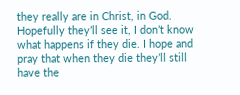they really are in Christ, in God. Hopefully they’ll see it, I don’t know what happens if they die. I hope and pray that when they die they’ll still have the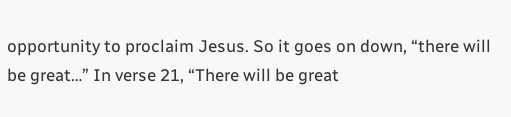opportunity to proclaim Jesus. So it goes on down, “there will be great…” In verse 21, “There will be great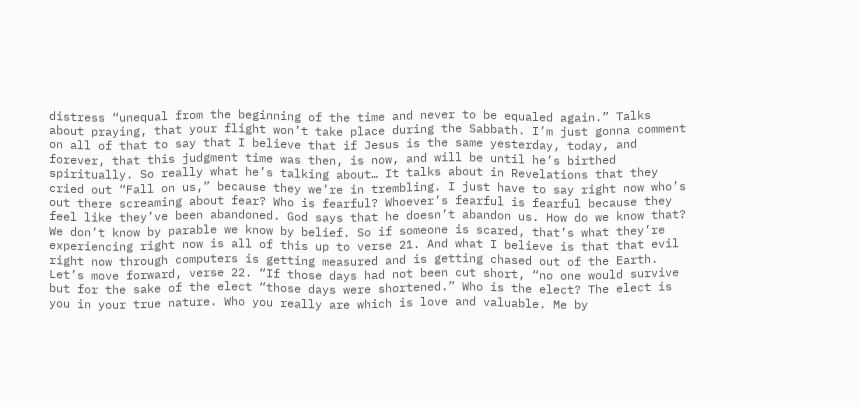distress “unequal from the beginning of the time and never to be equaled again.” Talks about praying, that your flight won’t take place during the Sabbath. I’m just gonna comment on all of that to say that I believe that if Jesus is the same yesterday, today, and forever, that this judgment time was then, is now, and will be until he’s birthed spiritually. So really what he’s talking about… It talks about in Revelations that they cried out “Fall on us,” because they we’re in trembling. I just have to say right now who’s out there screaming about fear? Who is fearful? Whoever’s fearful is fearful because they feel like they’ve been abandoned. God says that he doesn’t abandon us. How do we know that? We don’t know by parable we know by belief. So if someone is scared, that’s what they’re experiencing right now is all of this up to verse 21. And what I believe is that that evil right now through computers is getting measured and is getting chased out of the Earth. Let’s move forward, verse 22. “If those days had not been cut short, “no one would survive but for the sake of the elect “those days were shortened.” Who is the elect? The elect is you in your true nature. Who you really are which is love and valuable. Me by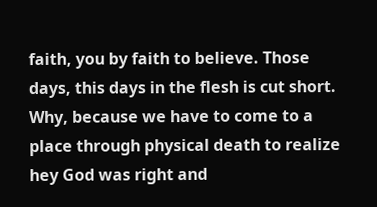faith, you by faith to believe. Those days, this days in the flesh is cut short. Why, because we have to come to a place through physical death to realize hey God was right and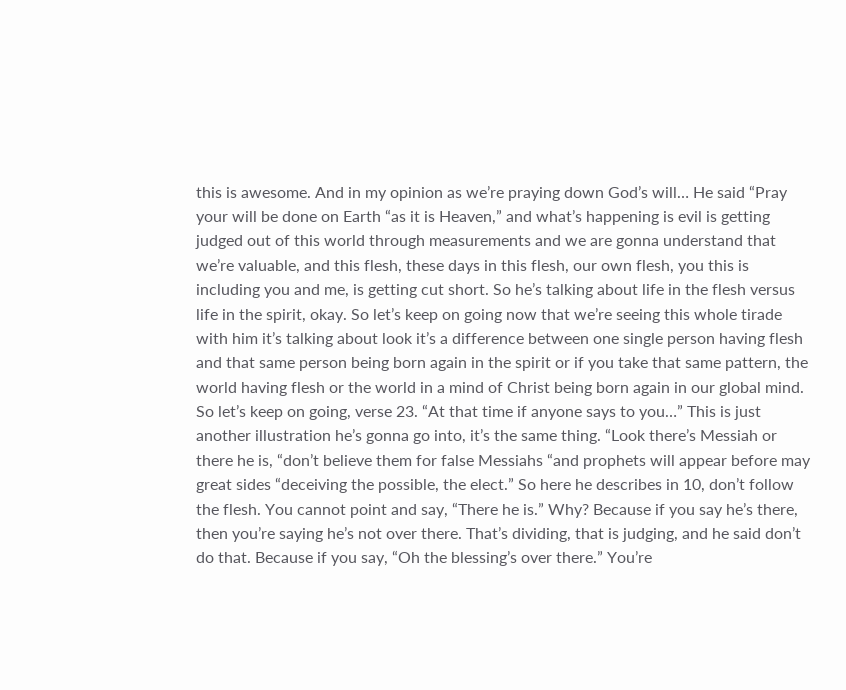this is awesome. And in my opinion as we’re praying down God’s will… He said “Pray your will be done on Earth “as it is Heaven,” and what’s happening is evil is getting judged out of this world through measurements and we are gonna understand that we’re valuable, and this flesh, these days in this flesh, our own flesh, you this is including you and me, is getting cut short. So he’s talking about life in the flesh versus life in the spirit, okay. So let’s keep on going now that we’re seeing this whole tirade with him it’s talking about look it’s a difference between one single person having flesh and that same person being born again in the spirit or if you take that same pattern, the world having flesh or the world in a mind of Christ being born again in our global mind. So let’s keep on going, verse 23. “At that time if anyone says to you…” This is just another illustration he’s gonna go into, it’s the same thing. “Look there’s Messiah or there he is, “don’t believe them for false Messiahs “and prophets will appear before may great sides “deceiving the possible, the elect.” So here he describes in 10, don’t follow the flesh. You cannot point and say, “There he is.” Why? Because if you say he’s there, then you’re saying he’s not over there. That’s dividing, that is judging, and he said don’t do that. Because if you say, “Oh the blessing’s over there.” You’re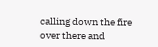calling down the fire over there and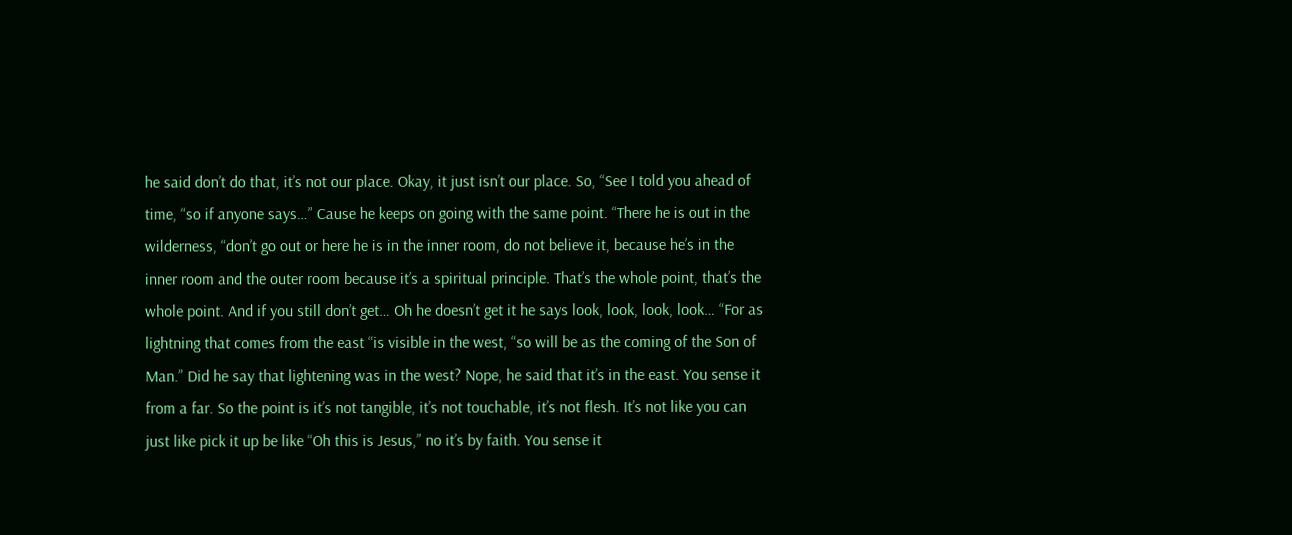he said don’t do that, it’s not our place. Okay, it just isn’t our place. So, “See I told you ahead of time, “so if anyone says…” Cause he keeps on going with the same point. “There he is out in the wilderness, “don’t go out or here he is in the inner room, do not believe it, because he’s in the inner room and the outer room because it’s a spiritual principle. That’s the whole point, that’s the whole point. And if you still don’t get… Oh he doesn’t get it he says look, look, look, look… “For as lightning that comes from the east “is visible in the west, “so will be as the coming of the Son of Man.” Did he say that lightening was in the west? Nope, he said that it’s in the east. You sense it from a far. So the point is it’s not tangible, it’s not touchable, it’s not flesh. It’s not like you can just like pick it up be like “Oh this is Jesus,” no it’s by faith. You sense it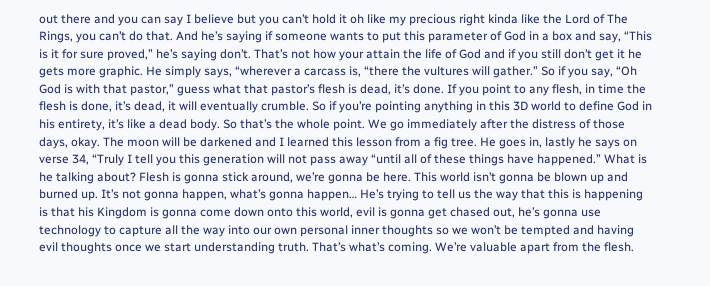out there and you can say I believe but you can’t hold it oh like my precious right kinda like the Lord of The Rings, you can’t do that. And he’s saying if someone wants to put this parameter of God in a box and say, “This is it for sure proved,” he’s saying don’t. That’s not how your attain the life of God and if you still don’t get it he gets more graphic. He simply says, “wherever a carcass is, “there the vultures will gather.” So if you say, “Oh God is with that pastor,” guess what that pastor’s flesh is dead, it’s done. If you point to any flesh, in time the flesh is done, it’s dead, it will eventually crumble. So if you’re pointing anything in this 3D world to define God in his entirety, it’s like a dead body. So that’s the whole point. We go immediately after the distress of those days, okay. The moon will be darkened and I learned this lesson from a fig tree. He goes in, lastly he says on verse 34, “Truly I tell you this generation will not pass away “until all of these things have happened.” What is he talking about? Flesh is gonna stick around, we’re gonna be here. This world isn’t gonna be blown up and burned up. It’s not gonna happen, what’s gonna happen… He’s trying to tell us the way that this is happening is that his Kingdom is gonna come down onto this world, evil is gonna get chased out, he’s gonna use technology to capture all the way into our own personal inner thoughts so we won’t be tempted and having evil thoughts once we start understanding truth. That’s what’s coming. We’re valuable apart from the flesh.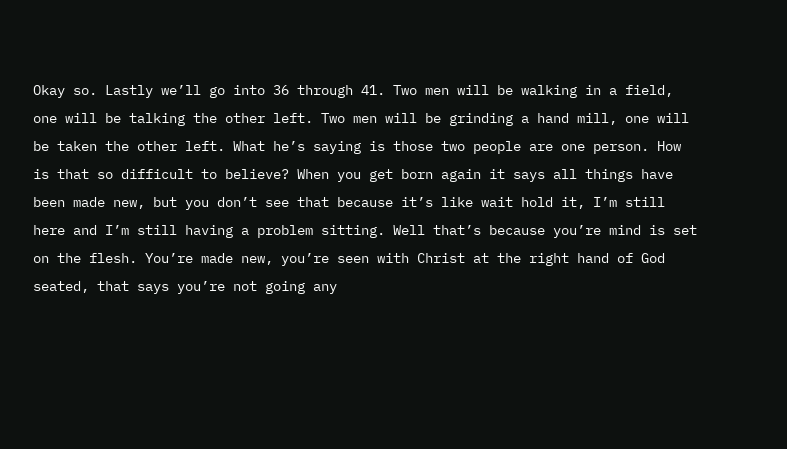Okay so. Lastly we’ll go into 36 through 41. Two men will be walking in a field, one will be talking the other left. Two men will be grinding a hand mill, one will be taken the other left. What he’s saying is those two people are one person. How is that so difficult to believe? When you get born again it says all things have been made new, but you don’t see that because it’s like wait hold it, I’m still here and I’m still having a problem sitting. Well that’s because you’re mind is set on the flesh. You’re made new, you’re seen with Christ at the right hand of God seated, that says you’re not going any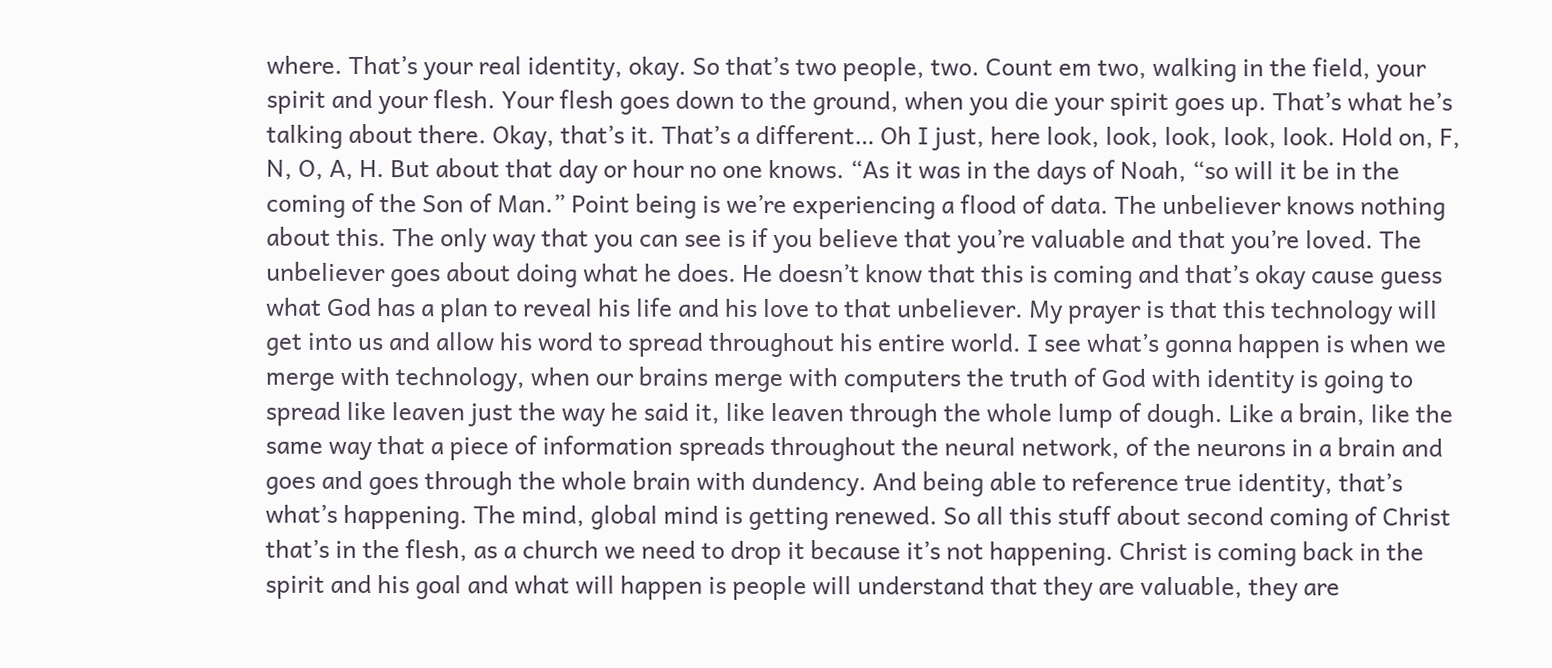where. That’s your real identity, okay. So that’s two people, two. Count em two, walking in the field, your spirit and your flesh. Your flesh goes down to the ground, when you die your spirit goes up. That’s what he’s talking about there. Okay, that’s it. That’s a different… Oh I just, here look, look, look, look, look. Hold on, F, N, O, A, H. But about that day or hour no one knows. “As it was in the days of Noah, “so will it be in the coming of the Son of Man.” Point being is we’re experiencing a flood of data. The unbeliever knows nothing about this. The only way that you can see is if you believe that you’re valuable and that you’re loved. The unbeliever goes about doing what he does. He doesn’t know that this is coming and that’s okay cause guess what God has a plan to reveal his life and his love to that unbeliever. My prayer is that this technology will get into us and allow his word to spread throughout his entire world. I see what’s gonna happen is when we merge with technology, when our brains merge with computers the truth of God with identity is going to spread like leaven just the way he said it, like leaven through the whole lump of dough. Like a brain, like the same way that a piece of information spreads throughout the neural network, of the neurons in a brain and goes and goes through the whole brain with dundency. And being able to reference true identity, that’s what’s happening. The mind, global mind is getting renewed. So all this stuff about second coming of Christ that’s in the flesh, as a church we need to drop it because it’s not happening. Christ is coming back in the spirit and his goal and what will happen is people will understand that they are valuable, they are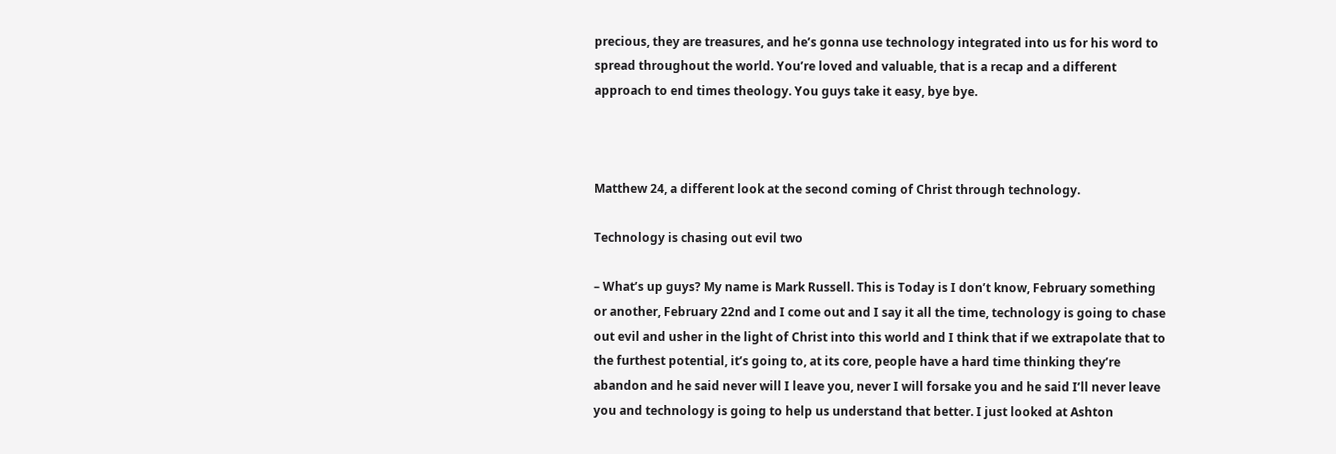precious, they are treasures, and he’s gonna use technology integrated into us for his word to spread throughout the world. You’re loved and valuable, that is a recap and a different approach to end times theology. You guys take it easy, bye bye.



Matthew 24, a different look at the second coming of Christ through technology.

Technology is chasing out evil two

– What’s up guys? My name is Mark Russell. This is Today is I don’t know, February something or another, February 22nd and I come out and I say it all the time, technology is going to chase out evil and usher in the light of Christ into this world and I think that if we extrapolate that to the furthest potential, it’s going to, at its core, people have a hard time thinking they’re abandon and he said never will I leave you, never I will forsake you and he said I’ll never leave you and technology is going to help us understand that better. I just looked at Ashton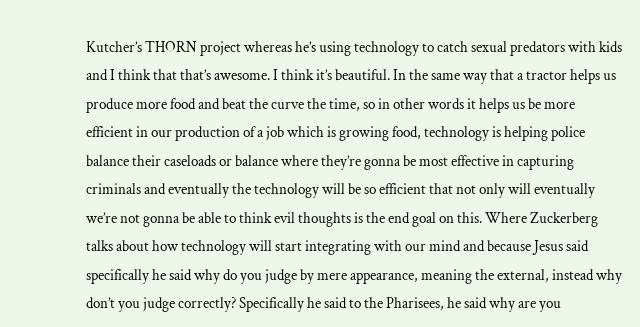Kutcher’s THORN project whereas he’s using technology to catch sexual predators with kids and I think that that’s awesome. I think it’s beautiful. In the same way that a tractor helps us produce more food and beat the curve the time, so in other words it helps us be more efficient in our production of a job which is growing food, technology is helping police balance their caseloads or balance where they’re gonna be most effective in capturing criminals and eventually the technology will be so efficient that not only will eventually we’re not gonna be able to think evil thoughts is the end goal on this. Where Zuckerberg talks about how technology will start integrating with our mind and because Jesus said specifically he said why do you judge by mere appearance, meaning the external, instead why don’t you judge correctly? Specifically he said to the Pharisees, he said why are you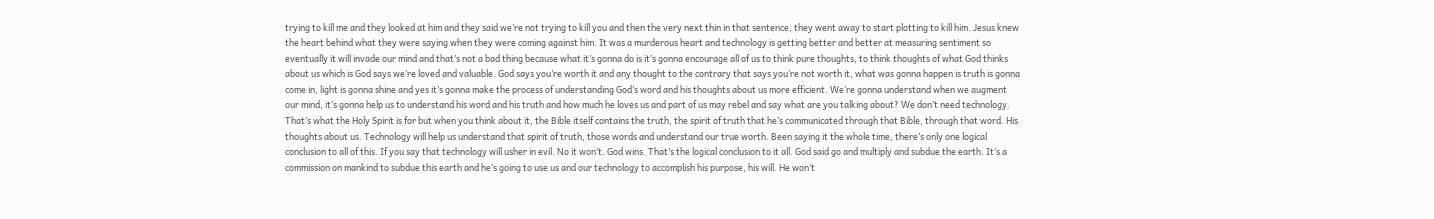trying to kill me and they looked at him and they said we’re not trying to kill you and then the very next thin in that sentence, they went away to start plotting to kill him. Jesus knew the heart behind what they were saying when they were coming against him. It was a murderous heart and technology is getting better and better at measuring sentiment so eventually it will invade our mind and that’s not a bad thing because what it’s gonna do is it’s gonna encourage all of us to think pure thoughts, to think thoughts of what God thinks about us which is God says we’re loved and valuable. God says you’re worth it and any thought to the contrary that says you’re not worth it, what was gonna happen is truth is gonna come in, light is gonna shine and yes it’s gonna make the process of understanding God’s word and his thoughts about us more efficient. We’re gonna understand when we augment our mind, it’s gonna help us to understand his word and his truth and how much he loves us and part of us may rebel and say what are you talking about? We don’t need technology. That’s what the Holy Spirit is for but when you think about it, the Bible itself contains the truth, the spirit of truth that he’s communicated through that Bible, through that word. His thoughts about us. Technology will help us understand that spirit of truth, those words and understand our true worth. Been saying it the whole time, there’s only one logical conclusion to all of this. If you say that technology will usher in evil. No it won’t. God wins. That’s the logical conclusion to it all. God said go and multiply and subdue the earth. It’s a commission on mankind to subdue this earth and he’s going to use us and our technology to accomplish his purpose, his will. He won’t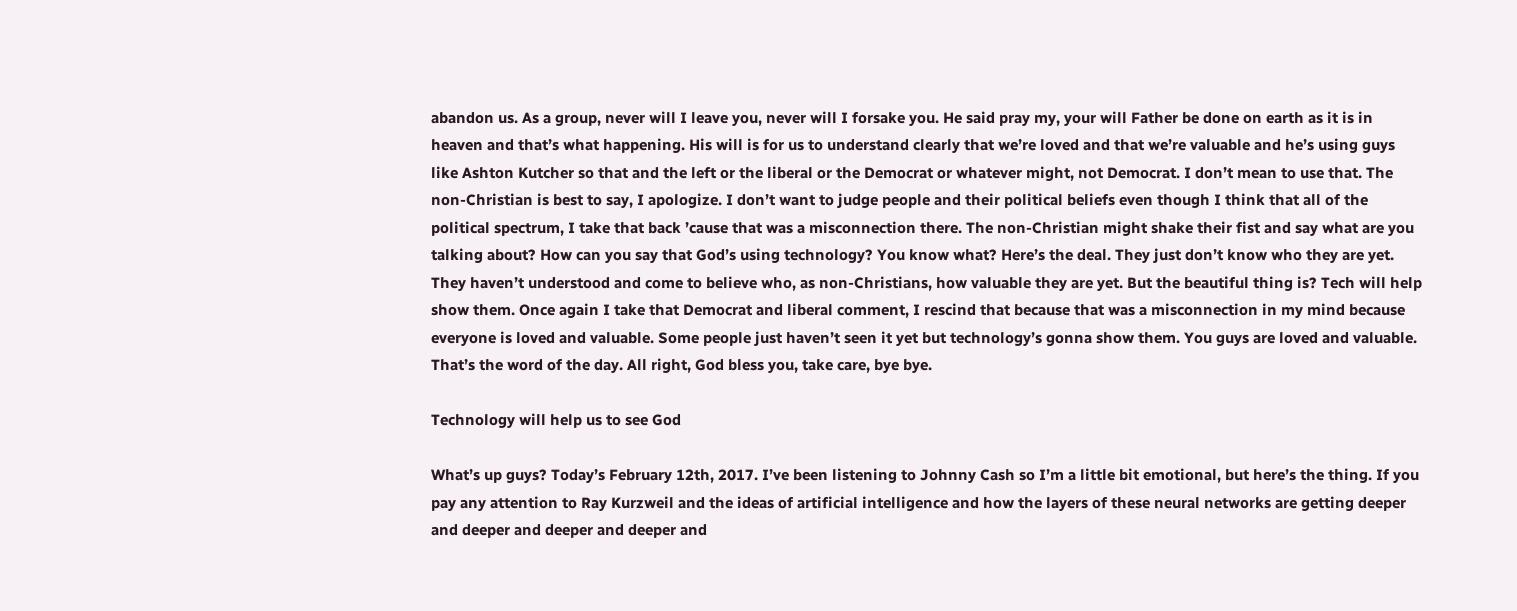abandon us. As a group, never will I leave you, never will I forsake you. He said pray my, your will Father be done on earth as it is in heaven and that’s what happening. His will is for us to understand clearly that we’re loved and that we’re valuable and he’s using guys like Ashton Kutcher so that and the left or the liberal or the Democrat or whatever might, not Democrat. I don’t mean to use that. The non-Christian is best to say, I apologize. I don’t want to judge people and their political beliefs even though I think that all of the political spectrum, I take that back ’cause that was a misconnection there. The non-Christian might shake their fist and say what are you talking about? How can you say that God’s using technology? You know what? Here’s the deal. They just don’t know who they are yet. They haven’t understood and come to believe who, as non-Christians, how valuable they are yet. But the beautiful thing is? Tech will help show them. Once again I take that Democrat and liberal comment, I rescind that because that was a misconnection in my mind because everyone is loved and valuable. Some people just haven’t seen it yet but technology’s gonna show them. You guys are loved and valuable. That’s the word of the day. All right, God bless you, take care, bye bye.

Technology will help us to see God

What’s up guys? Today’s February 12th, 2017. I’ve been listening to Johnny Cash so I’m a little bit emotional, but here’s the thing. If you pay any attention to Ray Kurzweil and the ideas of artificial intelligence and how the layers of these neural networks are getting deeper and deeper and deeper and deeper and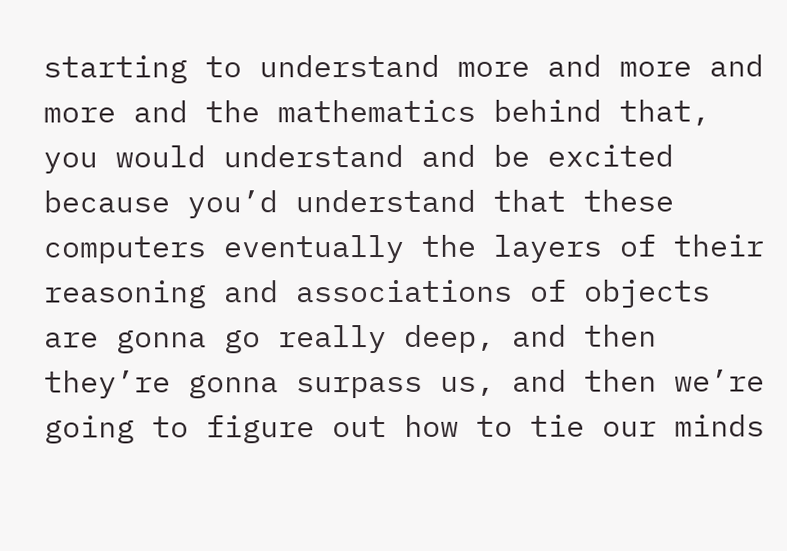starting to understand more and more and more and the mathematics behind that, you would understand and be excited because you’d understand that these computers eventually the layers of their reasoning and associations of objects are gonna go really deep, and then they’re gonna surpass us, and then we’re going to figure out how to tie our minds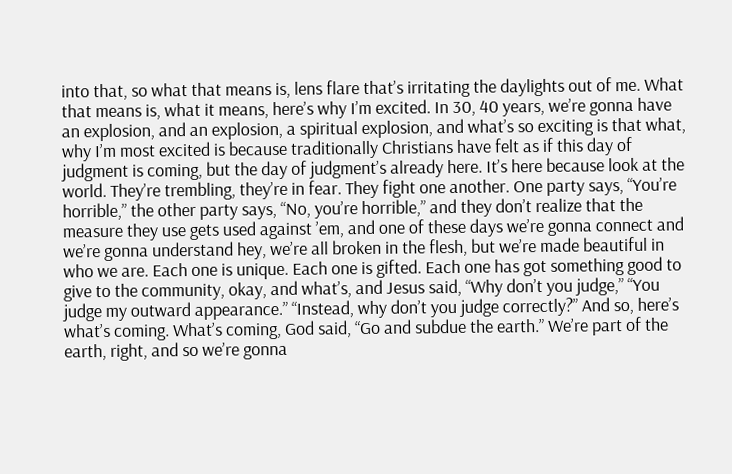into that, so what that means is, lens flare that’s irritating the daylights out of me. What that means is, what it means, here’s why I’m excited. In 30, 40 years, we’re gonna have an explosion, and an explosion, a spiritual explosion, and what’s so exciting is that what, why I’m most excited is because traditionally Christians have felt as if this day of judgment is coming, but the day of judgment’s already here. It’s here because look at the world. They’re trembling, they’re in fear. They fight one another. One party says, “You’re horrible,” the other party says, “No, you’re horrible,” and they don’t realize that the measure they use gets used against ’em, and one of these days we’re gonna connect and we’re gonna understand hey, we’re all broken in the flesh, but we’re made beautiful in who we are. Each one is unique. Each one is gifted. Each one has got something good to give to the community, okay, and what’s, and Jesus said, “Why don’t you judge,” “You judge my outward appearance.” “Instead, why don’t you judge correctly?” And so, here’s what’s coming. What’s coming, God said, “Go and subdue the earth.” We’re part of the earth, right, and so we’re gonna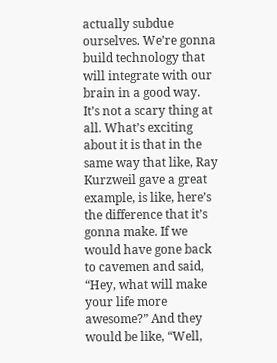actually subdue ourselves. We’re gonna build technology that will integrate with our brain in a good way. It’s not a scary thing at all. What’s exciting about it is that in the same way that like, Ray Kurzweil gave a great example, is like, here’s the difference that it’s gonna make. If we would have gone back to cavemen and said, “Hey, what will make your life more awesome?” And they would be like, “Well,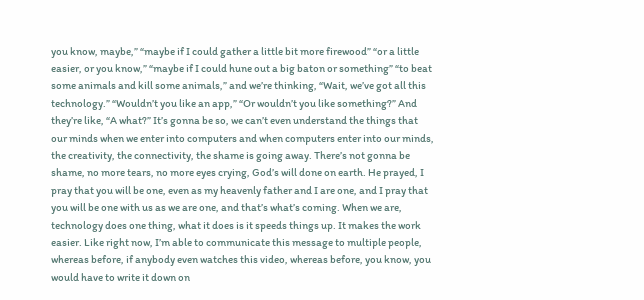you know, maybe,” “maybe if I could gather a little bit more firewood” “or a little easier, or you know,” “maybe if I could hune out a big baton or something” “to beat some animals and kill some animals,” and we’re thinking, “Wait, we’ve got all this technology.” “Wouldn’t you like an app,” “Or wouldn’t you like something?” And they’re like, “A what?” It’s gonna be so, we can’t even understand the things that our minds when we enter into computers and when computers enter into our minds, the creativity, the connectivity, the shame is going away. There’s not gonna be shame, no more tears, no more eyes crying, God’s will done on earth. He prayed, I pray that you will be one, even as my heavenly father and I are one, and I pray that you will be one with us as we are one, and that’s what’s coming. When we are, technology does one thing, what it does is it speeds things up. It makes the work easier. Like right now, I’m able to communicate this message to multiple people, whereas before, if anybody even watches this video, whereas before, you know, you would have to write it down on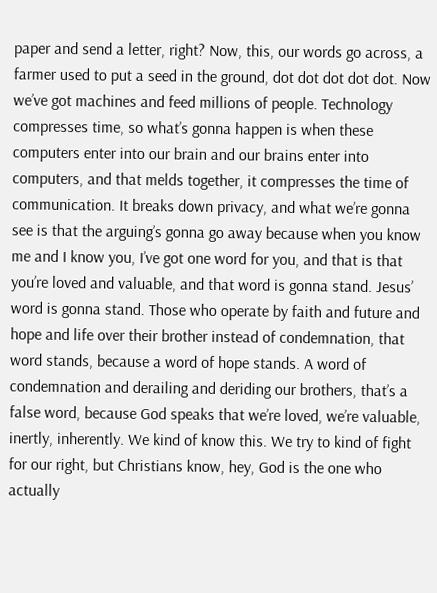paper and send a letter, right? Now, this, our words go across, a farmer used to put a seed in the ground, dot dot dot dot dot. Now we’ve got machines and feed millions of people. Technology compresses time, so what’s gonna happen is when these computers enter into our brain and our brains enter into computers, and that melds together, it compresses the time of communication. It breaks down privacy, and what we’re gonna see is that the arguing’s gonna go away because when you know me and I know you, I’ve got one word for you, and that is that you’re loved and valuable, and that word is gonna stand. Jesus’ word is gonna stand. Those who operate by faith and future and hope and life over their brother instead of condemnation, that word stands, because a word of hope stands. A word of condemnation and derailing and deriding our brothers, that’s a false word, because God speaks that we’re loved, we’re valuable, inertly, inherently. We kind of know this. We try to kind of fight for our right, but Christians know, hey, God is the one who actually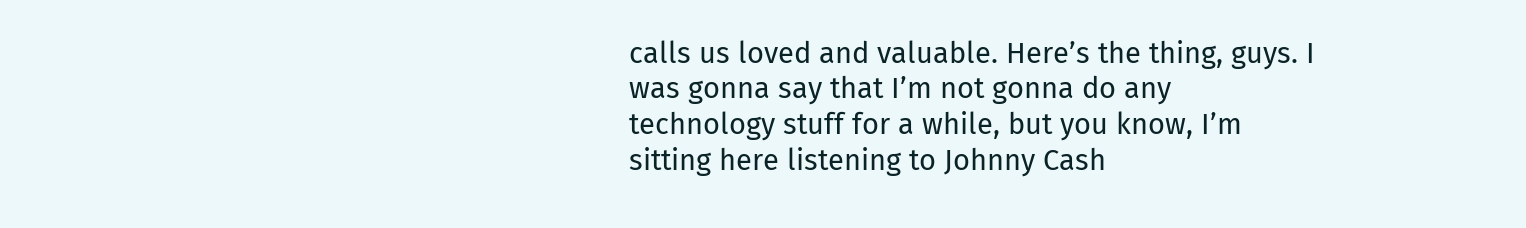calls us loved and valuable. Here’s the thing, guys. I was gonna say that I’m not gonna do any technology stuff for a while, but you know, I’m sitting here listening to Johnny Cash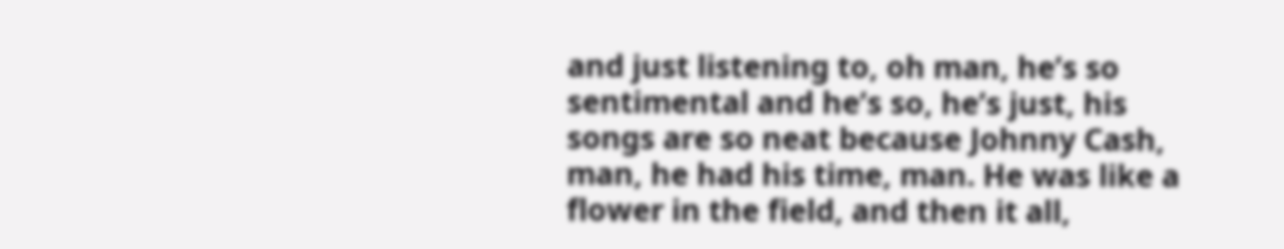and just listening to, oh man, he’s so sentimental and he’s so, he’s just, his songs are so neat because Johnny Cash, man, he had his time, man. He was like a flower in the field, and then it all,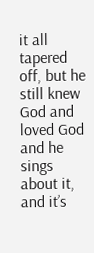it all tapered off, but he still knew God and loved God and he sings about it, and it’s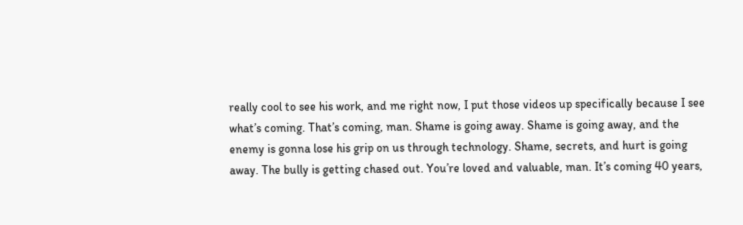really cool to see his work, and me right now, I put those videos up specifically because I see what’s coming. That’s coming, man. Shame is going away. Shame is going away, and the enemy is gonna lose his grip on us through technology. Shame, secrets, and hurt is going away. The bully is getting chased out. You’re loved and valuable, man. It’s coming 40 years,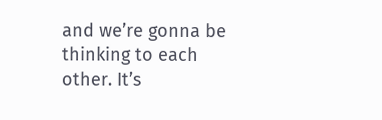and we’re gonna be thinking to each other. It’s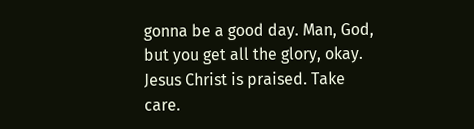gonna be a good day. Man, God, but you get all the glory, okay. Jesus Christ is praised. Take care.